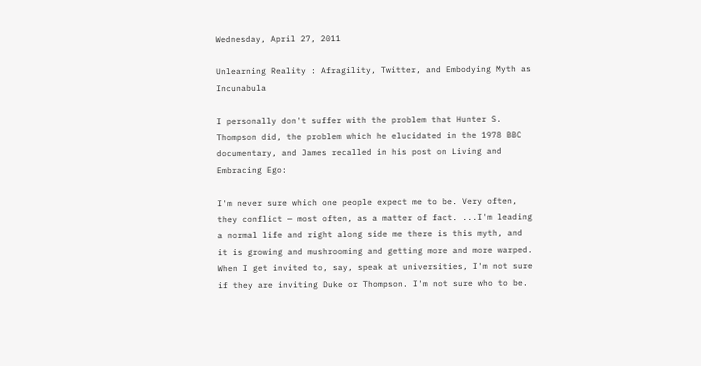Wednesday, April 27, 2011

Unlearning Reality : Afragility, Twitter, and Embodying Myth as Incunabula

I personally don't suffer with the problem that Hunter S. Thompson did, the problem which he elucidated in the 1978 BBC documentary, and James recalled in his post on Living and Embracing Ego:

I'm never sure which one people expect me to be. Very often, they conflict — most often, as a matter of fact. ...I'm leading a normal life and right along side me there is this myth, and it is growing and mushrooming and getting more and more warped. When I get invited to, say, speak at universities, I'm not sure if they are inviting Duke or Thompson. I'm not sure who to be.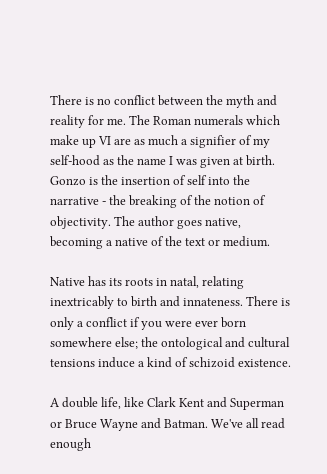There is no conflict between the myth and reality for me. The Roman numerals which make up VI are as much a signifier of my self-hood as the name I was given at birth. Gonzo is the insertion of self into the narrative - the breaking of the notion of objectivity. The author goes native, becoming a native of the text or medium.

Native has its roots in natal, relating inextricably to birth and innateness. There is only a conflict if you were ever born somewhere else; the ontological and cultural tensions induce a kind of schizoid existence.

A double life, like Clark Kent and Superman or Bruce Wayne and Batman. We've all read enough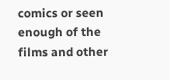comics or seen enough of the films and other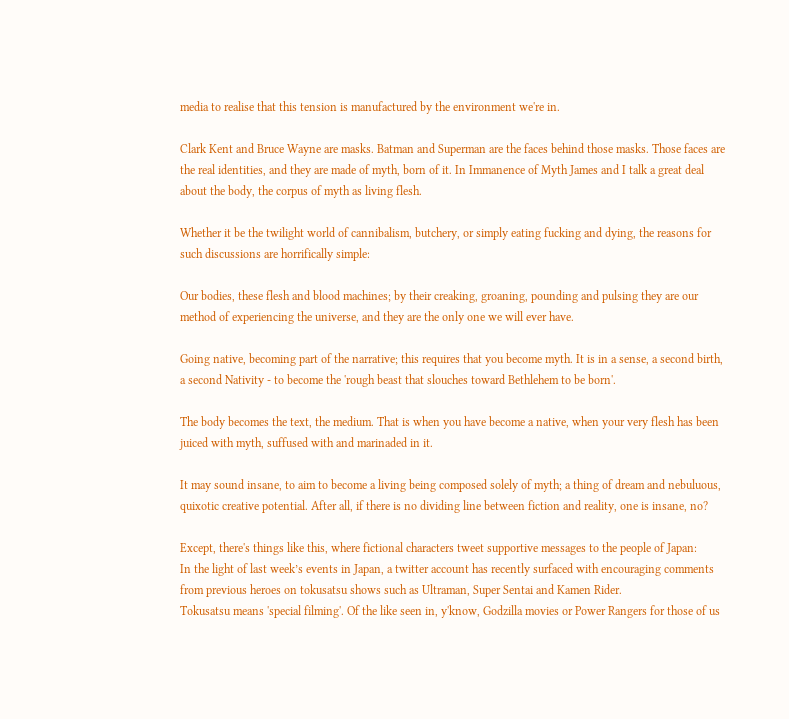media to realise that this tension is manufactured by the environment we're in.

Clark Kent and Bruce Wayne are masks. Batman and Superman are the faces behind those masks. Those faces are the real identities, and they are made of myth, born of it. In Immanence of Myth James and I talk a great deal about the body, the corpus of myth as living flesh.

Whether it be the twilight world of cannibalism, butchery, or simply eating fucking and dying, the reasons for such discussions are horrifically simple:

Our bodies, these flesh and blood machines; by their creaking, groaning, pounding and pulsing they are our method of experiencing the universe, and they are the only one we will ever have.

Going native, becoming part of the narrative; this requires that you become myth. It is in a sense, a second birth, a second Nativity - to become the 'rough beast that slouches toward Bethlehem to be born'.

The body becomes the text, the medium. That is when you have become a native, when your very flesh has been juiced with myth, suffused with and marinaded in it.

It may sound insane, to aim to become a living being composed solely of myth; a thing of dream and nebuluous, quixotic creative potential. After all, if there is no dividing line between fiction and reality, one is insane, no?

Except, there's things like this, where fictional characters tweet supportive messages to the people of Japan:
In the light of last week’s events in Japan, a twitter account has recently surfaced with encouraging comments from previous heroes on tokusatsu shows such as Ultraman, Super Sentai and Kamen Rider.
Tokusatsu means 'special filming'. Of the like seen in, y'know, Godzilla movies or Power Rangers for those of us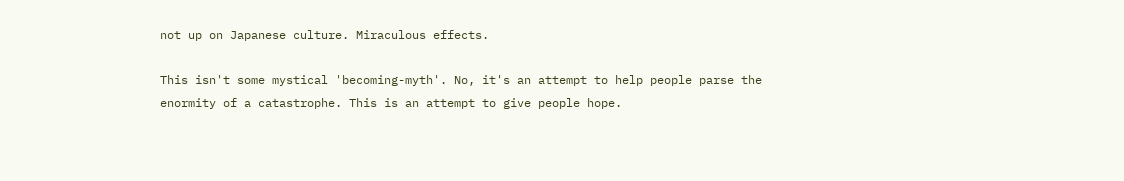not up on Japanese culture. Miraculous effects.

This isn't some mystical 'becoming-myth'. No, it's an attempt to help people parse the enormity of a catastrophe. This is an attempt to give people hope.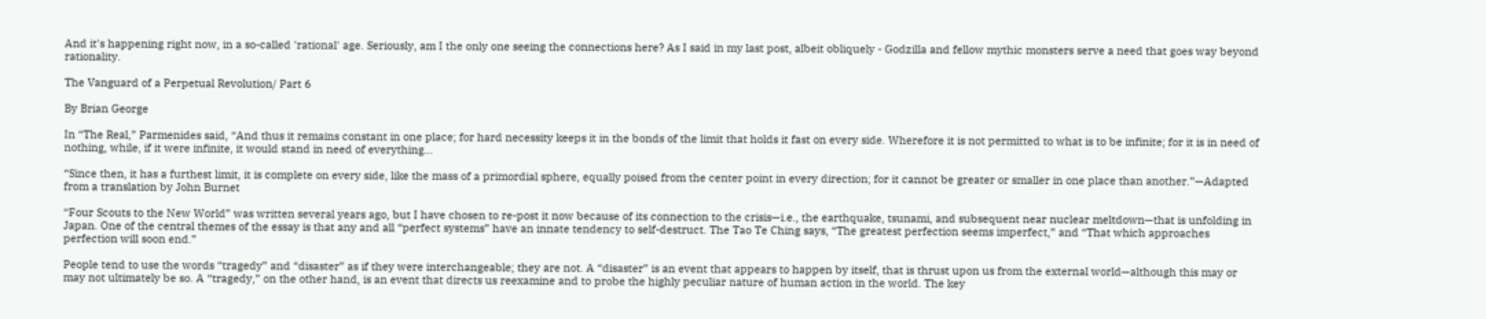And it's happening right now, in a so-called 'rational' age. Seriously, am I the only one seeing the connections here? As I said in my last post, albeit obliquely - Godzilla and fellow mythic monsters serve a need that goes way beyond rationality.

The Vanguard of a Perpetual Revolution/ Part 6

By Brian George

In “The Real,” Parmenides said, “And thus it remains constant in one place; for hard necessity keeps it in the bonds of the limit that holds it fast on every side. Wherefore it is not permitted to what is to be infinite; for it is in need of nothing, while, if it were infinite, it would stand in need of everything…

“Since then, it has a furthest limit, it is complete on every side, like the mass of a primordial sphere, equally poised from the center point in every direction; for it cannot be greater or smaller in one place than another.”—Adapted from a translation by John Burnet

“Four Scouts to the New World” was written several years ago, but I have chosen to re-post it now because of its connection to the crisis—i.e., the earthquake, tsunami, and subsequent near nuclear meltdown—that is unfolding in Japan. One of the central themes of the essay is that any and all “perfect systems” have an innate tendency to self-destruct. The Tao Te Ching says, “The greatest perfection seems imperfect,” and “That which approaches perfection will soon end.”

People tend to use the words “tragedy” and “disaster” as if they were interchangeable; they are not. A “disaster” is an event that appears to happen by itself, that is thrust upon us from the external world—although this may or may not ultimately be so. A “tragedy,” on the other hand, is an event that directs us reexamine and to probe the highly peculiar nature of human action in the world. The key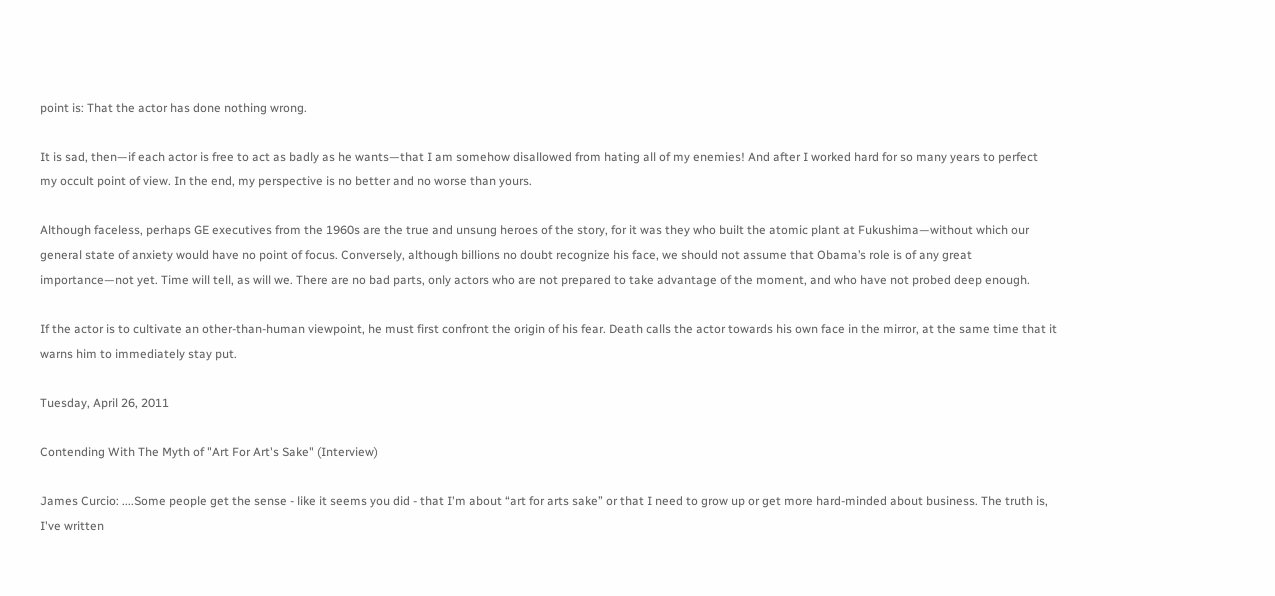point is: That the actor has done nothing wrong.

It is sad, then—if each actor is free to act as badly as he wants—that I am somehow disallowed from hating all of my enemies! And after I worked hard for so many years to perfect my occult point of view. In the end, my perspective is no better and no worse than yours.

Although faceless, perhaps GE executives from the 1960s are the true and unsung heroes of the story, for it was they who built the atomic plant at Fukushima—without which our general state of anxiety would have no point of focus. Conversely, although billions no doubt recognize his face, we should not assume that Obama’s role is of any great importance—not yet. Time will tell, as will we. There are no bad parts, only actors who are not prepared to take advantage of the moment, and who have not probed deep enough.

If the actor is to cultivate an other-than-human viewpoint, he must first confront the origin of his fear. Death calls the actor towards his own face in the mirror, at the same time that it warns him to immediately stay put.

Tuesday, April 26, 2011

Contending With The Myth of "Art For Art's Sake" (Interview)

James Curcio: ....Some people get the sense - like it seems you did - that I'm about “art for arts sake” or that I need to grow up or get more hard-minded about business. The truth is, I've written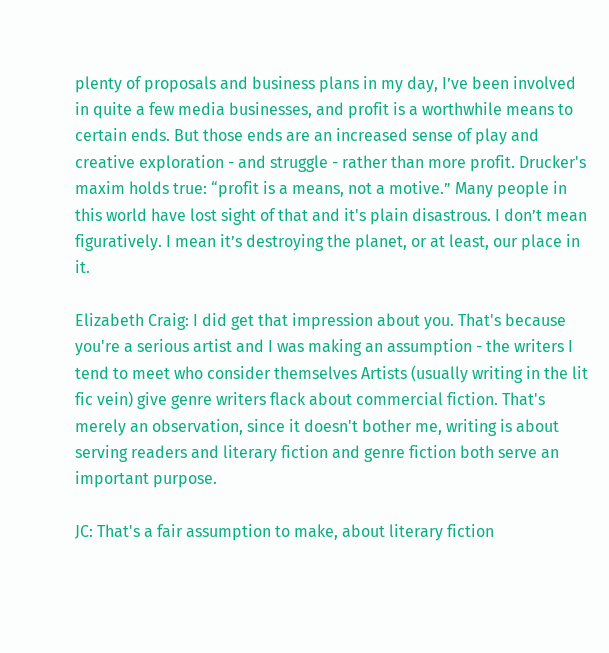plenty of proposals and business plans in my day, I’ve been involved in quite a few media businesses, and profit is a worthwhile means to certain ends. But those ends are an increased sense of play and creative exploration - and struggle - rather than more profit. Drucker's maxim holds true: “profit is a means, not a motive.” Many people in this world have lost sight of that and it's plain disastrous. I don’t mean figuratively. I mean it’s destroying the planet, or at least, our place in it.

Elizabeth Craig: I did get that impression about you. That's because you're a serious artist and I was making an assumption - the writers I tend to meet who consider themselves Artists (usually writing in the lit fic vein) give genre writers flack about commercial fiction. That's merely an observation, since it doesn't bother me, writing is about serving readers and literary fiction and genre fiction both serve an important purpose.

JC: That's a fair assumption to make, about literary fiction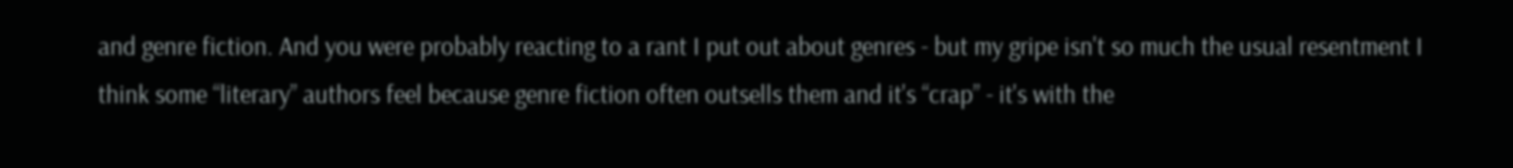and genre fiction. And you were probably reacting to a rant I put out about genres - but my gripe isn't so much the usual resentment I think some “literary” authors feel because genre fiction often outsells them and it's “crap” - it's with the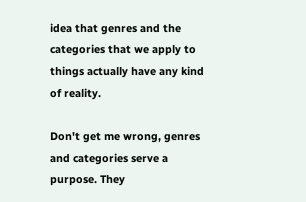idea that genres and the categories that we apply to things actually have any kind of reality.

Don't get me wrong, genres and categories serve a purpose. They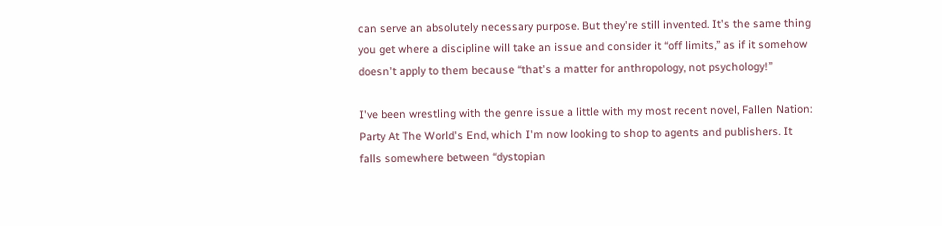can serve an absolutely necessary purpose. But they're still invented. It's the same thing you get where a discipline will take an issue and consider it “off limits,” as if it somehow doesn't apply to them because “that's a matter for anthropology, not psychology!”

I've been wrestling with the genre issue a little with my most recent novel, Fallen Nation: Party At The World's End, which I'm now looking to shop to agents and publishers. It falls somewhere between “dystopian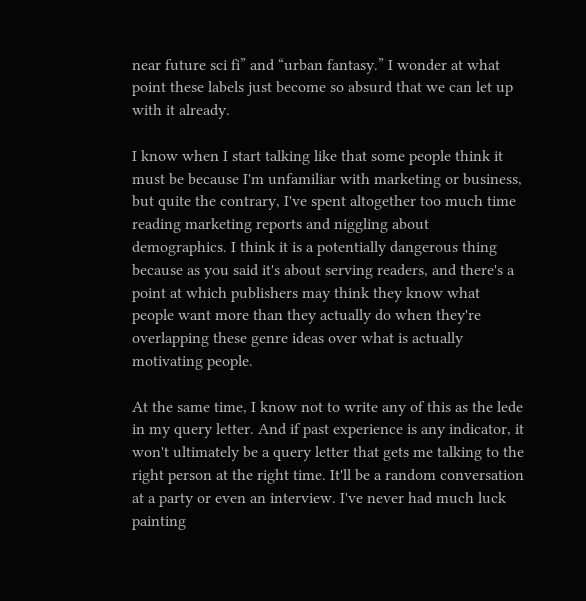near future sci fi” and “urban fantasy.” I wonder at what point these labels just become so absurd that we can let up with it already.

I know when I start talking like that some people think it must be because I'm unfamiliar with marketing or business, but quite the contrary, I've spent altogether too much time reading marketing reports and niggling about demographics. I think it is a potentially dangerous thing because as you said it's about serving readers, and there's a point at which publishers may think they know what people want more than they actually do when they're overlapping these genre ideas over what is actually motivating people.

At the same time, I know not to write any of this as the lede in my query letter. And if past experience is any indicator, it won't ultimately be a query letter that gets me talking to the right person at the right time. It'll be a random conversation at a party or even an interview. I've never had much luck painting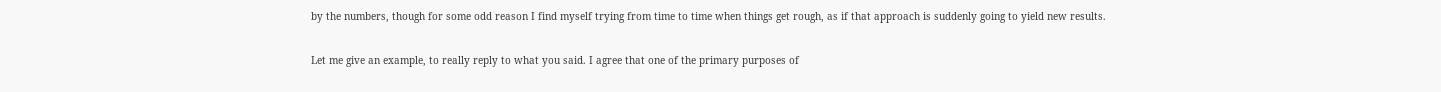by the numbers, though for some odd reason I find myself trying from time to time when things get rough, as if that approach is suddenly going to yield new results.

Let me give an example, to really reply to what you said. I agree that one of the primary purposes of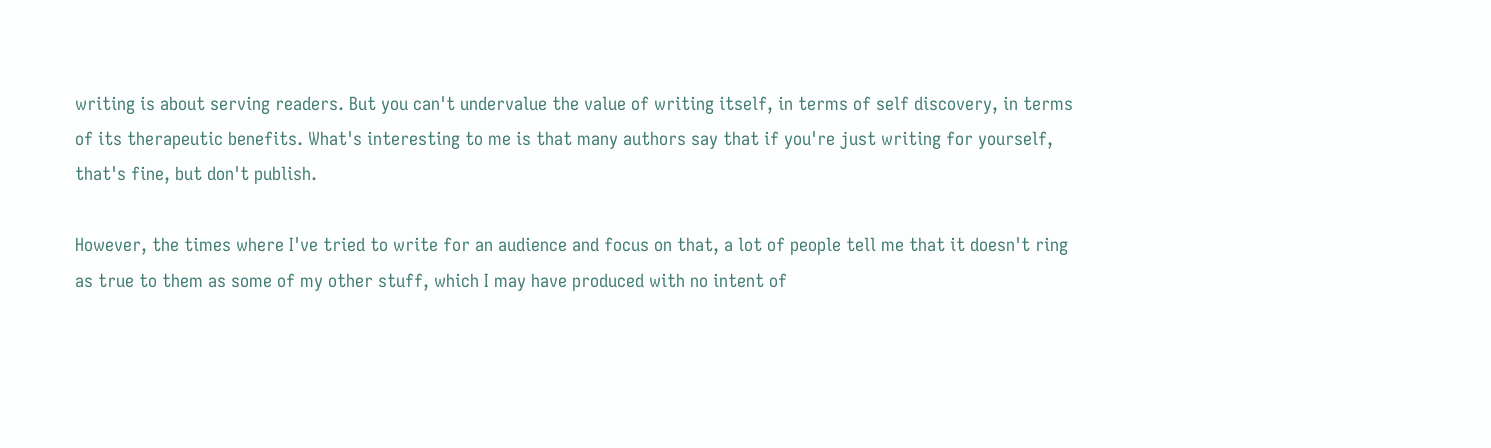writing is about serving readers. But you can't undervalue the value of writing itself, in terms of self discovery, in terms of its therapeutic benefits. What's interesting to me is that many authors say that if you're just writing for yourself, that's fine, but don't publish.

However, the times where I've tried to write for an audience and focus on that, a lot of people tell me that it doesn't ring as true to them as some of my other stuff, which I may have produced with no intent of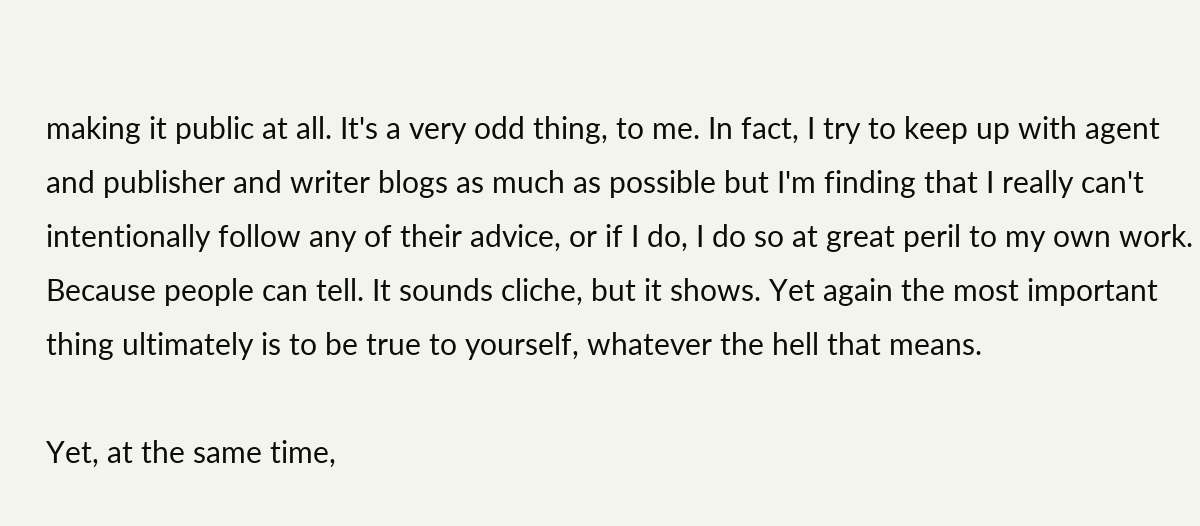making it public at all. It's a very odd thing, to me. In fact, I try to keep up with agent and publisher and writer blogs as much as possible but I'm finding that I really can't intentionally follow any of their advice, or if I do, I do so at great peril to my own work. Because people can tell. It sounds cliche, but it shows. Yet again the most important thing ultimately is to be true to yourself, whatever the hell that means.

Yet, at the same time,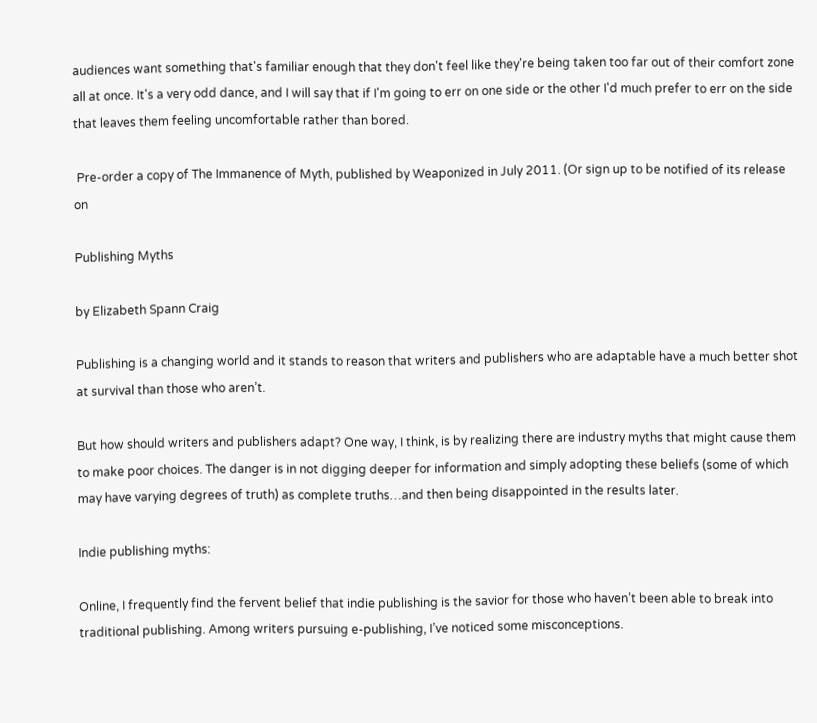audiences want something that's familiar enough that they don't feel like they're being taken too far out of their comfort zone all at once. It's a very odd dance, and I will say that if I'm going to err on one side or the other I'd much prefer to err on the side that leaves them feeling uncomfortable rather than bored.

 Pre-order a copy of The Immanence of Myth, published by Weaponized in July 2011. (Or sign up to be notified of its release on

Publishing Myths

by Elizabeth Spann Craig

Publishing is a changing world and it stands to reason that writers and publishers who are adaptable have a much better shot at survival than those who aren’t.

But how should writers and publishers adapt? One way, I think, is by realizing there are industry myths that might cause them to make poor choices. The danger is in not digging deeper for information and simply adopting these beliefs (some of which may have varying degrees of truth) as complete truths…and then being disappointed in the results later.

Indie publishing myths:

Online, I frequently find the fervent belief that indie publishing is the savior for those who haven’t been able to break into traditional publishing. Among writers pursuing e-publishing, I’ve noticed some misconceptions.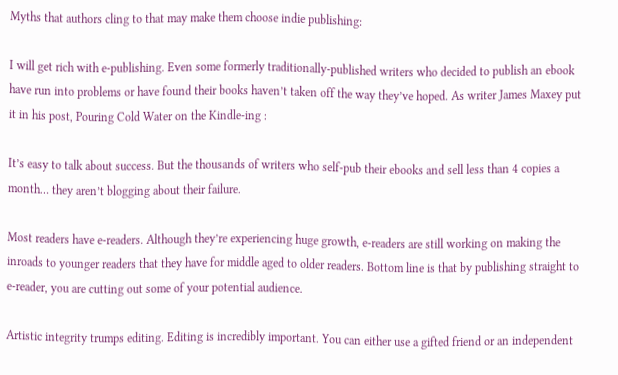Myths that authors cling to that may make them choose indie publishing:

I will get rich with e-publishing. Even some formerly traditionally-published writers who decided to publish an ebook have run into problems or have found their books haven’t taken off the way they’ve hoped. As writer James Maxey put it in his post, Pouring Cold Water on the Kindle-ing :

It’s easy to talk about success. But the thousands of writers who self-pub their ebooks and sell less than 4 copies a month… they aren’t blogging about their failure.

Most readers have e-readers. Although they’re experiencing huge growth, e-readers are still working on making the inroads to younger readers that they have for middle aged to older readers. Bottom line is that by publishing straight to e-reader, you are cutting out some of your potential audience.

Artistic integrity trumps editing. Editing is incredibly important. You can either use a gifted friend or an independent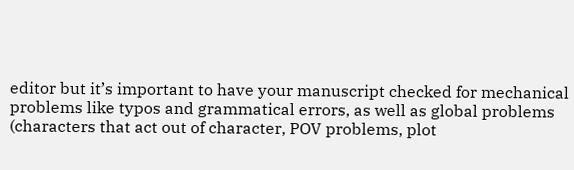editor but it’s important to have your manuscript checked for mechanical problems like typos and grammatical errors, as well as global problems (characters that act out of character, POV problems, plot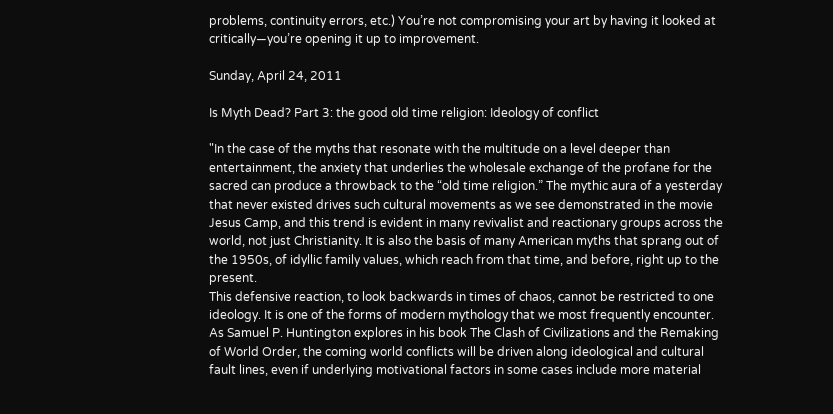problems, continuity errors, etc.) You’re not compromising your art by having it looked at critically—you’re opening it up to improvement.

Sunday, April 24, 2011

Is Myth Dead? Part 3: the good old time religion: Ideology of conflict

"In the case of the myths that resonate with the multitude on a level deeper than entertainment, the anxiety that underlies the wholesale exchange of the profane for the sacred can produce a throwback to the “old time religion.” The mythic aura of a yesterday that never existed drives such cultural movements as we see demonstrated in the movie Jesus Camp, and this trend is evident in many revivalist and reactionary groups across the world, not just Christianity. It is also the basis of many American myths that sprang out of the 1950s, of idyllic family values, which reach from that time, and before, right up to the present.
This defensive reaction, to look backwards in times of chaos, cannot be restricted to one ideology. It is one of the forms of modern mythology that we most frequently encounter. As Samuel P. Huntington explores in his book The Clash of Civilizations and the Remaking of World Order, the coming world conflicts will be driven along ideological and cultural fault lines, even if underlying motivational factors in some cases include more material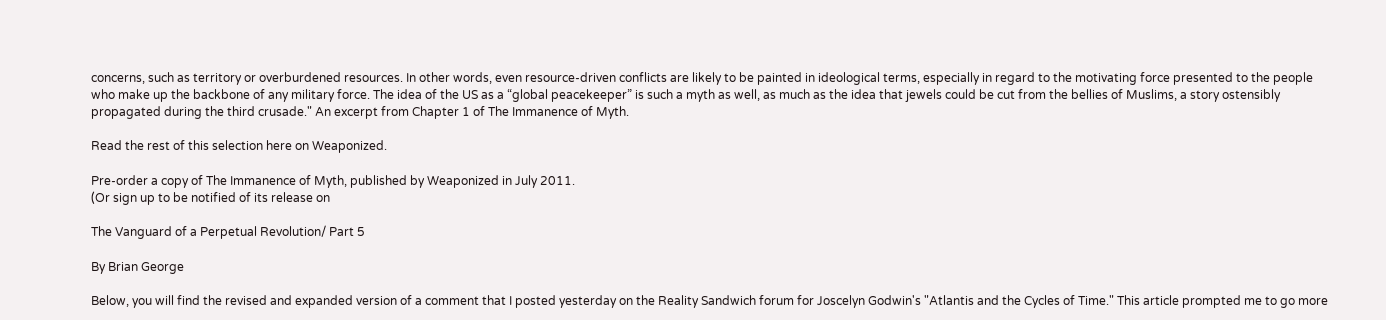concerns, such as territory or overburdened resources. In other words, even resource-driven conflicts are likely to be painted in ideological terms, especially in regard to the motivating force presented to the people who make up the backbone of any military force. The idea of the US as a “global peacekeeper” is such a myth as well, as much as the idea that jewels could be cut from the bellies of Muslims, a story ostensibly propagated during the third crusade." An excerpt from Chapter 1 of The Immanence of Myth.

Read the rest of this selection here on Weaponized.

Pre-order a copy of The Immanence of Myth, published by Weaponized in July 2011.
(Or sign up to be notified of its release on

The Vanguard of a Perpetual Revolution/ Part 5

By Brian George

Below, you will find the revised and expanded version of a comment that I posted yesterday on the Reality Sandwich forum for Joscelyn Godwin's "Atlantis and the Cycles of Time." This article prompted me to go more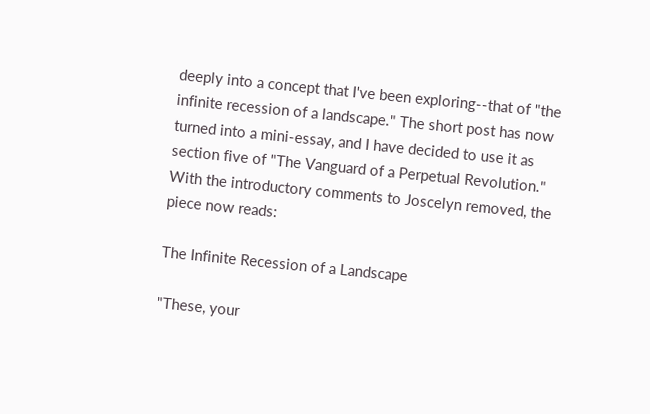deeply into a concept that I've been exploring--that of "the infinite recession of a landscape." The short post has now turned into a mini-essay, and I have decided to use it as section five of "The Vanguard of a Perpetual Revolution." With the introductory comments to Joscelyn removed, the piece now reads:

The Infinite Recession of a Landscape

"These, your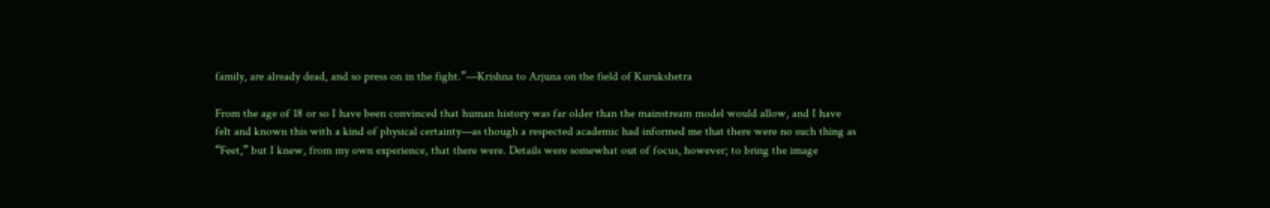family, are already dead, and so press on in the fight.”—Krishna to Arjuna on the field of Kurukshetra

From the age of 18 or so I have been convinced that human history was far older than the mainstream model would allow, and I have felt and known this with a kind of physical certainty—as though a respected academic had informed me that there were no such thing as “Feet,” but I knew, from my own experience, that there were. Details were somewhat out of focus, however; to bring the image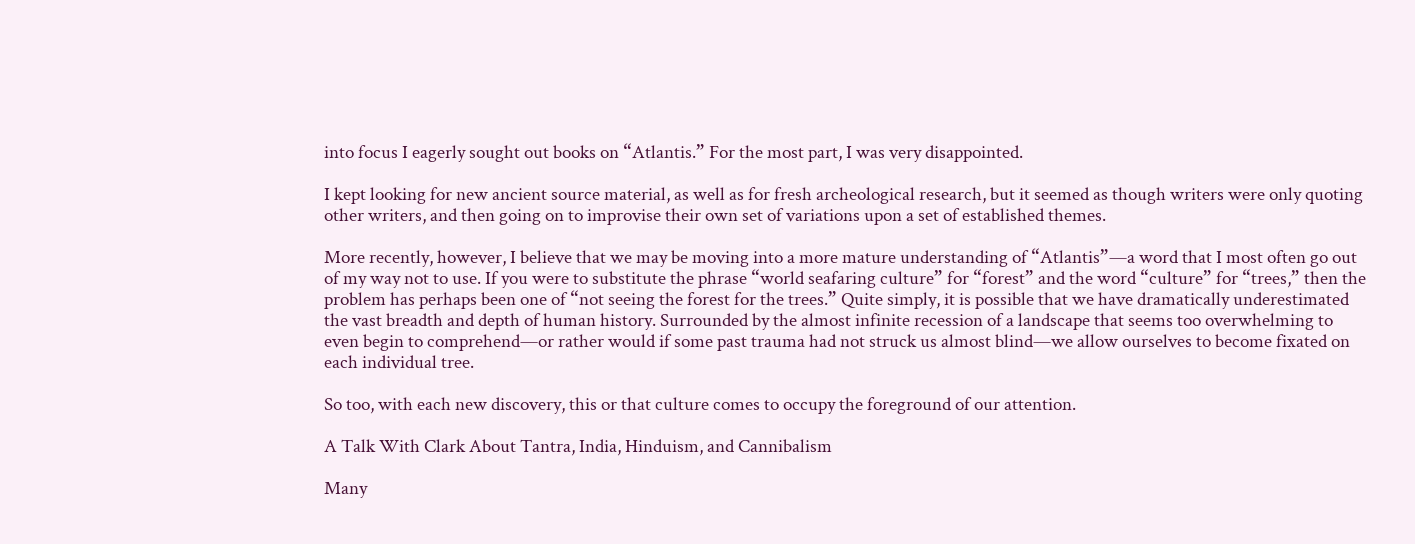into focus I eagerly sought out books on “Atlantis.” For the most part, I was very disappointed.

I kept looking for new ancient source material, as well as for fresh archeological research, but it seemed as though writers were only quoting other writers, and then going on to improvise their own set of variations upon a set of established themes.

More recently, however, I believe that we may be moving into a more mature understanding of “Atlantis”—a word that I most often go out of my way not to use. If you were to substitute the phrase “world seafaring culture” for “forest” and the word “culture” for “trees,” then the problem has perhaps been one of “not seeing the forest for the trees.” Quite simply, it is possible that we have dramatically underestimated the vast breadth and depth of human history. Surrounded by the almost infinite recession of a landscape that seems too overwhelming to even begin to comprehend—or rather would if some past trauma had not struck us almost blind—we allow ourselves to become fixated on each individual tree.

So too, with each new discovery, this or that culture comes to occupy the foreground of our attention.

A Talk With Clark About Tantra, India, Hinduism, and Cannibalism

Many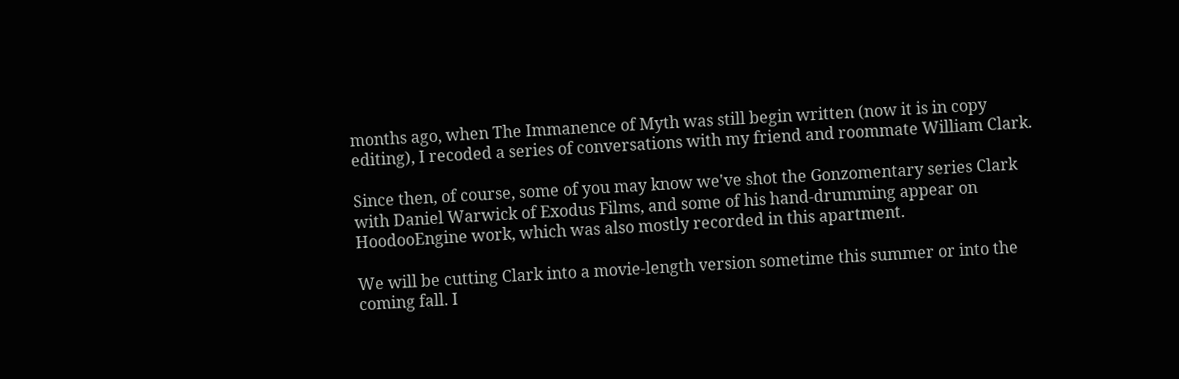months ago, when The Immanence of Myth was still begin written (now it is in copy editing), I recoded a series of conversations with my friend and roommate William Clark.

Since then, of course, some of you may know we've shot the Gonzomentary series Clark with Daniel Warwick of Exodus Films, and some of his hand-drumming appear on HoodooEngine work, which was also mostly recorded in this apartment.

We will be cutting Clark into a movie-length version sometime this summer or into the coming fall. I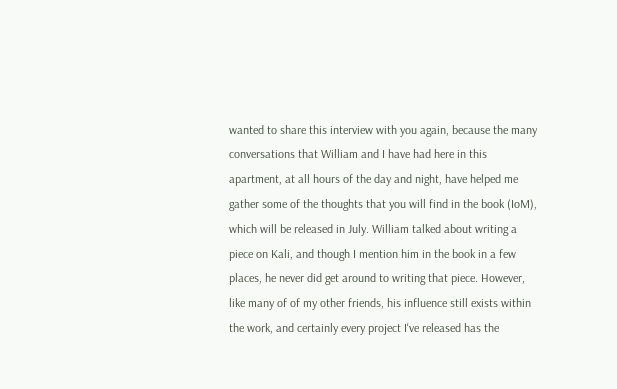wanted to share this interview with you again, because the many conversations that William and I have had here in this apartment, at all hours of the day and night, have helped me gather some of the thoughts that you will find in the book (IoM), which will be released in July. William talked about writing a piece on Kali, and though I mention him in the book in a few places, he never did get around to writing that piece. However, like many of of my other friends, his influence still exists within the work, and certainly every project I've released has the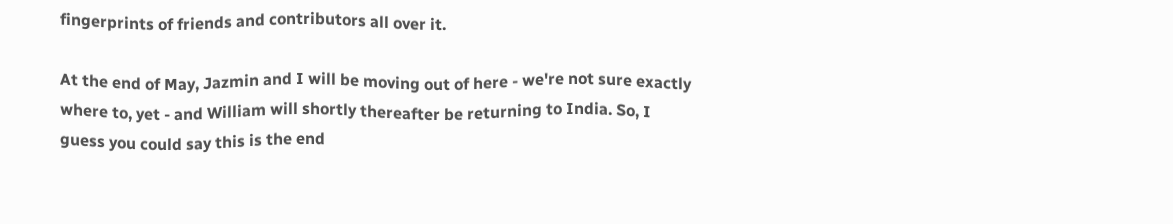fingerprints of friends and contributors all over it.

At the end of May, Jazmin and I will be moving out of here - we're not sure exactly where to, yet - and William will shortly thereafter be returning to India. So, I guess you could say this is the end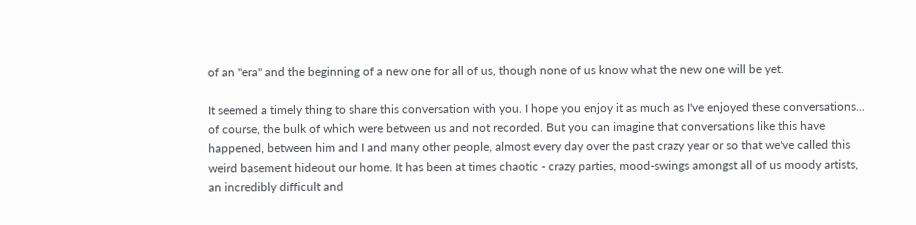of an "era" and the beginning of a new one for all of us, though none of us know what the new one will be yet.

It seemed a timely thing to share this conversation with you. I hope you enjoy it as much as I've enjoyed these conversations... of course, the bulk of which were between us and not recorded. But you can imagine that conversations like this have happened, between him and I and many other people, almost every day over the past crazy year or so that we've called this weird basement hideout our home. It has been at times chaotic - crazy parties, mood-swings amongst all of us moody artists, an incredibly difficult and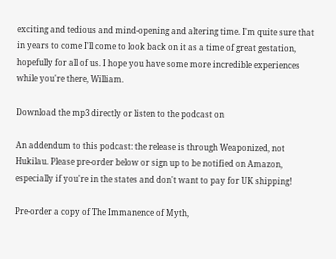exciting and tedious and mind-opening and altering time. I'm quite sure that in years to come I'll come to look back on it as a time of great gestation, hopefully for all of us. I hope you have some more incredible experiences while you're there, William.

Download the mp3 directly or listen to the podcast on

An addendum to this podcast: the release is through Weaponized, not Hukilau. Please pre-order below or sign up to be notified on Amazon, especially if you're in the states and don't want to pay for UK shipping!

Pre-order a copy of The Immanence of Myth,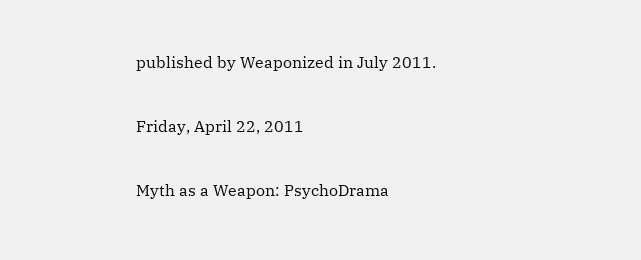published by Weaponized in July 2011.

Friday, April 22, 2011

Myth as a Weapon: PsychoDrama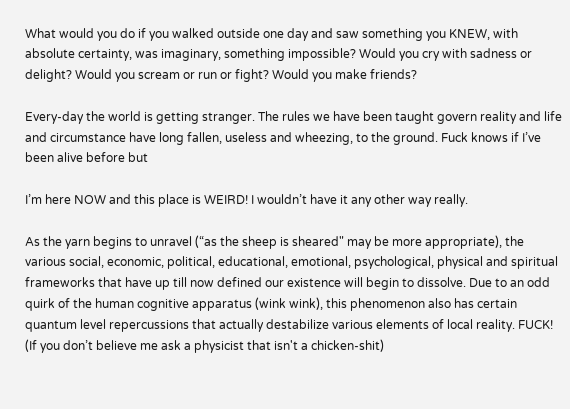What would you do if you walked outside one day and saw something you KNEW, with absolute certainty, was imaginary, something impossible? Would you cry with sadness or delight? Would you scream or run or fight? Would you make friends?

Every-day the world is getting stranger. The rules we have been taught govern reality and life and circumstance have long fallen, useless and wheezing, to the ground. Fuck knows if I’ve been alive before but

I’m here NOW and this place is WEIRD! I wouldn’t have it any other way really.

As the yarn begins to unravel (“as the sheep is sheared" may be more appropriate), the various social, economic, political, educational, emotional, psychological, physical and spiritual frameworks that have up till now defined our existence will begin to dissolve. Due to an odd quirk of the human cognitive apparatus (wink wink), this phenomenon also has certain quantum level repercussions that actually destabilize various elements of local reality. FUCK!
(If you don’t believe me ask a physicist that isn't a chicken-shit)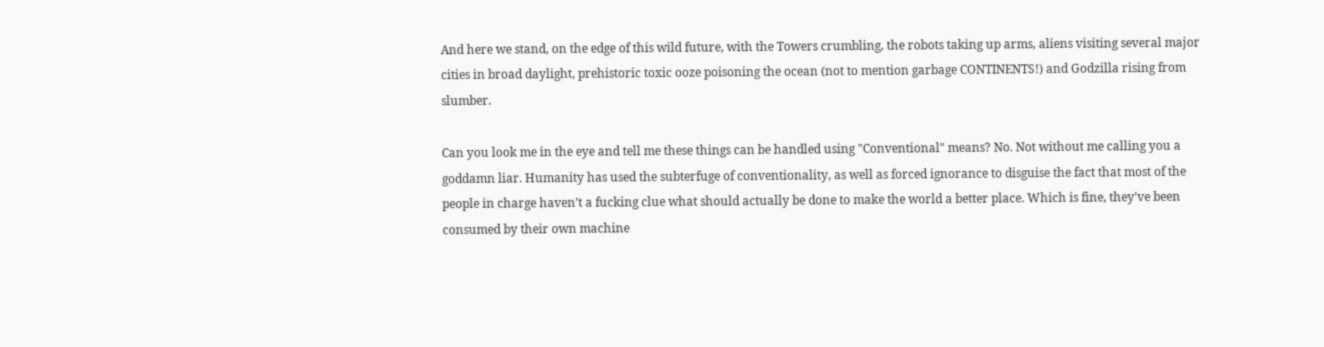And here we stand, on the edge of this wild future, with the Towers crumbling, the robots taking up arms, aliens visiting several major cities in broad daylight, prehistoric toxic ooze poisoning the ocean (not to mention garbage CONTINENTS!) and Godzilla rising from slumber.

Can you look me in the eye and tell me these things can be handled using "Conventional" means? No. Not without me calling you a goddamn liar. Humanity has used the subterfuge of conventionality, as well as forced ignorance to disguise the fact that most of the people in charge haven’t a fucking clue what should actually be done to make the world a better place. Which is fine, they’ve been consumed by their own machine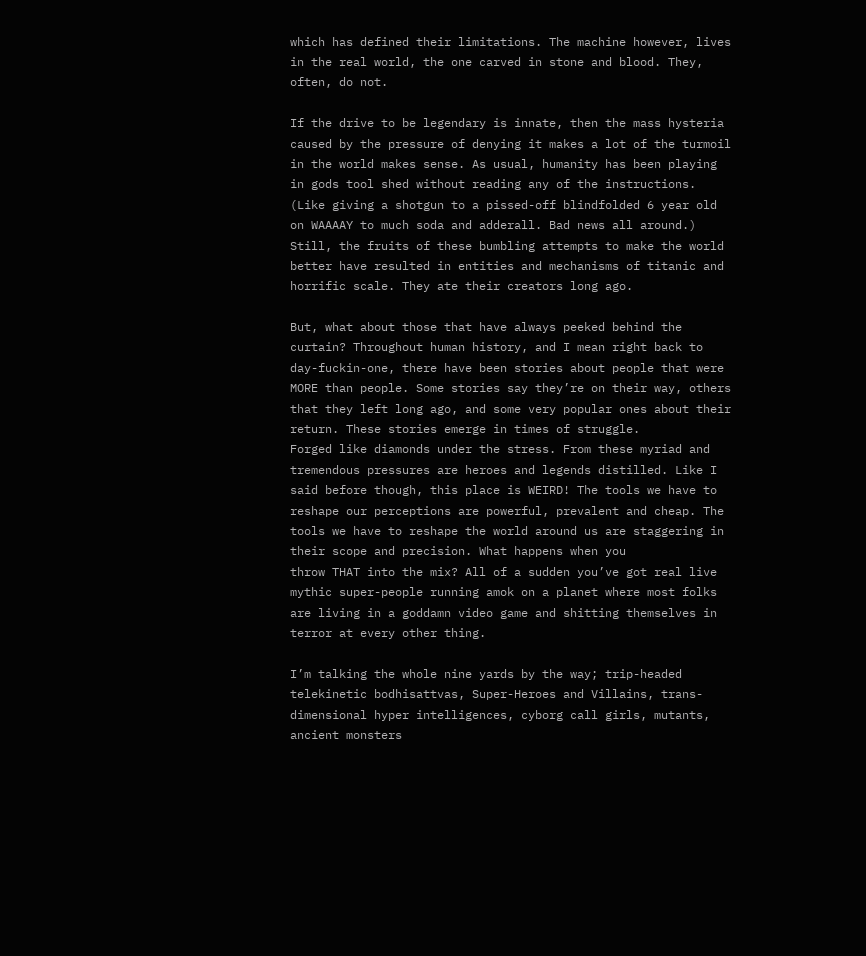which has defined their limitations. The machine however, lives in the real world, the one carved in stone and blood. They, often, do not.

If the drive to be legendary is innate, then the mass hysteria caused by the pressure of denying it makes a lot of the turmoil in the world makes sense. As usual, humanity has been playing in gods tool shed without reading any of the instructions. (Like giving a shotgun to a pissed-off blindfolded 6 year old on WAAAAY to much soda and adderall. Bad news all around.)
Still, the fruits of these bumbling attempts to make the world better have resulted in entities and mechanisms of titanic and horrific scale. They ate their creators long ago.

But, what about those that have always peeked behind the curtain? Throughout human history, and I mean right back to day-fuckin-one, there have been stories about people that were MORE than people. Some stories say they’re on their way, others that they left long ago, and some very popular ones about their return. These stories emerge in times of struggle.
Forged like diamonds under the stress. From these myriad and tremendous pressures are heroes and legends distilled. Like I said before though, this place is WEIRD! The tools we have to reshape our perceptions are powerful, prevalent and cheap. The tools we have to reshape the world around us are staggering in their scope and precision. What happens when you
throw THAT into the mix? All of a sudden you’ve got real live mythic super-people running amok on a planet where most folks are living in a goddamn video game and shitting themselves in terror at every other thing.

I’m talking the whole nine yards by the way; trip-headed telekinetic bodhisattvas, Super-Heroes and Villains, trans-dimensional hyper intelligences, cyborg call girls, mutants, ancient monsters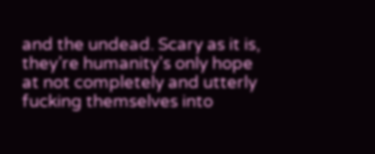and the undead. Scary as it is, they’re humanity's only hope at not completely and utterly fucking themselves into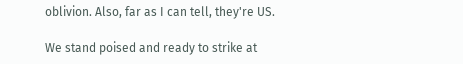oblivion. Also, far as I can tell, they're US.

We stand poised and ready to strike at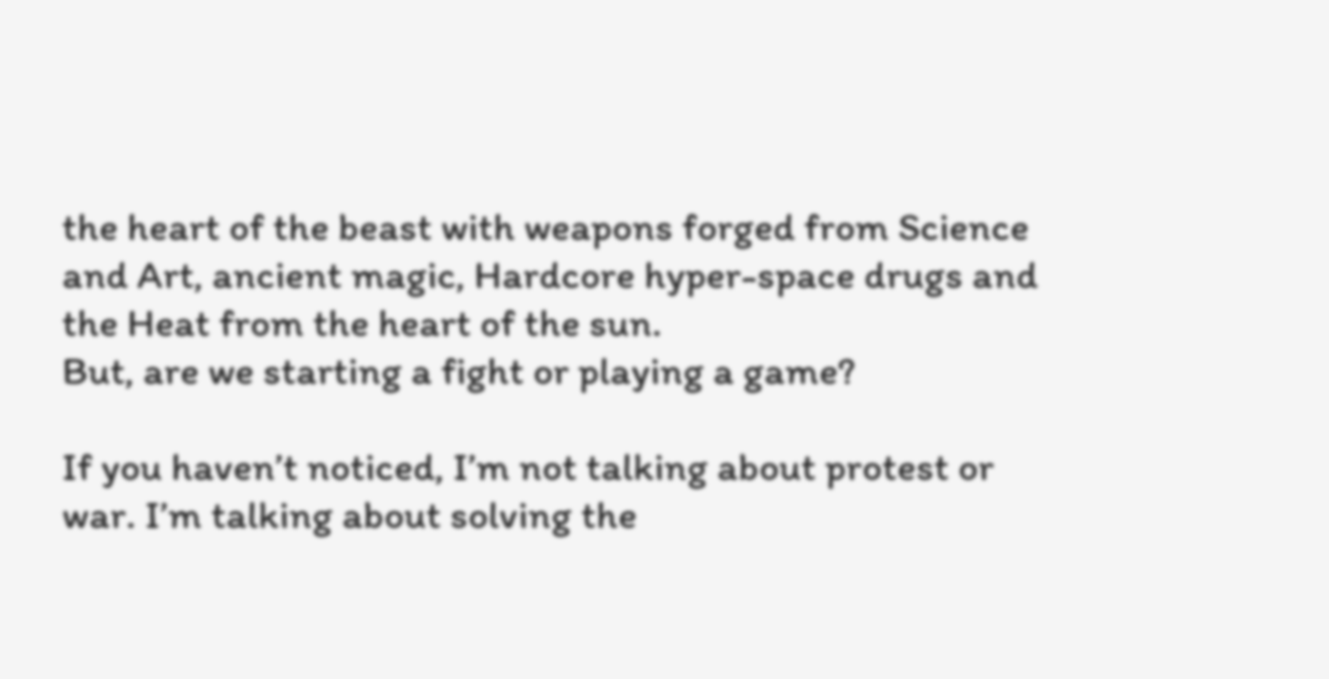the heart of the beast with weapons forged from Science and Art, ancient magic, Hardcore hyper-space drugs and the Heat from the heart of the sun.
But, are we starting a fight or playing a game?

If you haven’t noticed, I’m not talking about protest or war. I’m talking about solving the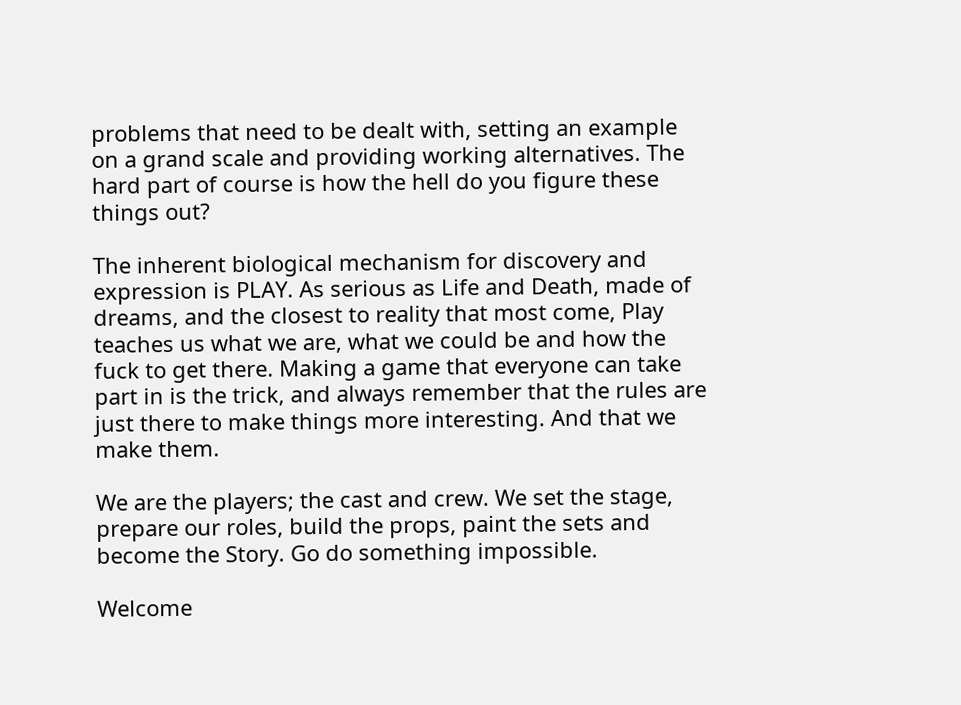problems that need to be dealt with, setting an example on a grand scale and providing working alternatives. The hard part of course is how the hell do you figure these things out?

The inherent biological mechanism for discovery and expression is PLAY. As serious as Life and Death, made of dreams, and the closest to reality that most come, Play teaches us what we are, what we could be and how the fuck to get there. Making a game that everyone can take part in is the trick, and always remember that the rules are just there to make things more interesting. And that we make them.

We are the players; the cast and crew. We set the stage, prepare our roles, build the props, paint the sets and become the Story. Go do something impossible.

Welcome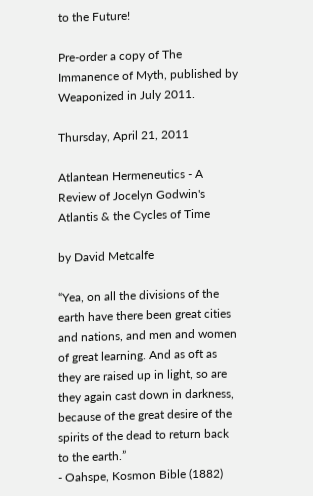to the Future!

Pre-order a copy of The Immanence of Myth, published by Weaponized in July 2011.

Thursday, April 21, 2011

Atlantean Hermeneutics - A Review of Jocelyn Godwin's Atlantis & the Cycles of Time

by David Metcalfe

“Yea, on all the divisions of the earth have there been great cities and nations, and men and women of great learning. And as oft as they are raised up in light, so are they again cast down in darkness, because of the great desire of the spirits of the dead to return back to the earth.”
- Oahspe, Kosmon Bible (1882)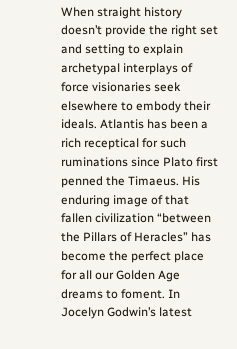When straight history doesn’t provide the right set and setting to explain archetypal interplays of force visionaries seek elsewhere to embody their ideals. Atlantis has been a rich receptical for such ruminations since Plato first penned the Timaeus. His enduring image of that fallen civilization “between the Pillars of Heracles” has become the perfect place for all our Golden Age dreams to foment. In Jocelyn Godwin’s latest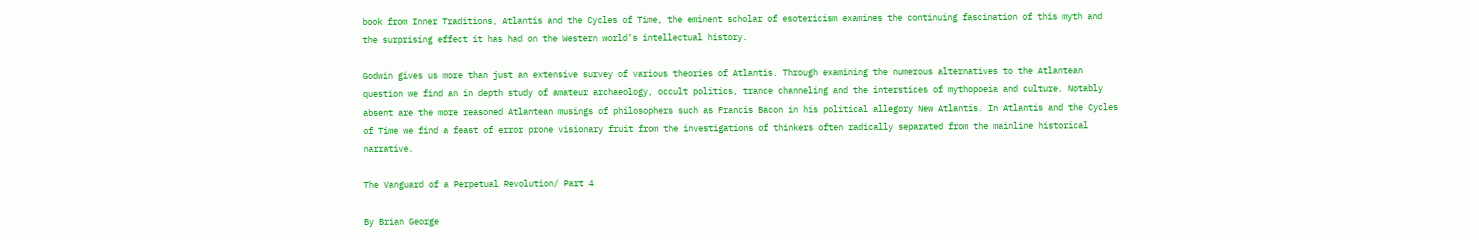book from Inner Traditions, Atlantis and the Cycles of Time, the eminent scholar of esotericism examines the continuing fascination of this myth and the surprising effect it has had on the Western world’s intellectual history.

Godwin gives us more than just an extensive survey of various theories of Atlantis. Through examining the numerous alternatives to the Atlantean question we find an in depth study of amateur archaeology, occult politics, trance channeling and the interstices of mythopoeia and culture. Notably absent are the more reasoned Atlantean musings of philosophers such as Francis Bacon in his political allegory New Atlantis. In Atlantis and the Cycles of Time we find a feast of error prone visionary fruit from the investigations of thinkers often radically separated from the mainline historical narrative.

The Vanguard of a Perpetual Revolution/ Part 4

By Brian George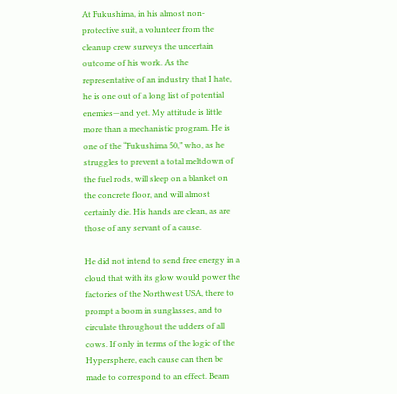At Fukushima, in his almost non-protective suit, a volunteer from the cleanup crew surveys the uncertain outcome of his work. As the representative of an industry that I hate, he is one out of a long list of potential enemies—and yet. My attitude is little more than a mechanistic program. He is one of the “Fukushima 50,” who, as he struggles to prevent a total meltdown of the fuel rods, will sleep on a blanket on the concrete floor, and will almost certainly die. His hands are clean, as are those of any servant of a cause.

He did not intend to send free energy in a cloud that with its glow would power the factories of the Northwest USA, there to prompt a boom in sunglasses, and to circulate throughout the udders of all cows. If only in terms of the logic of the Hypersphere, each cause can then be made to correspond to an effect. Beam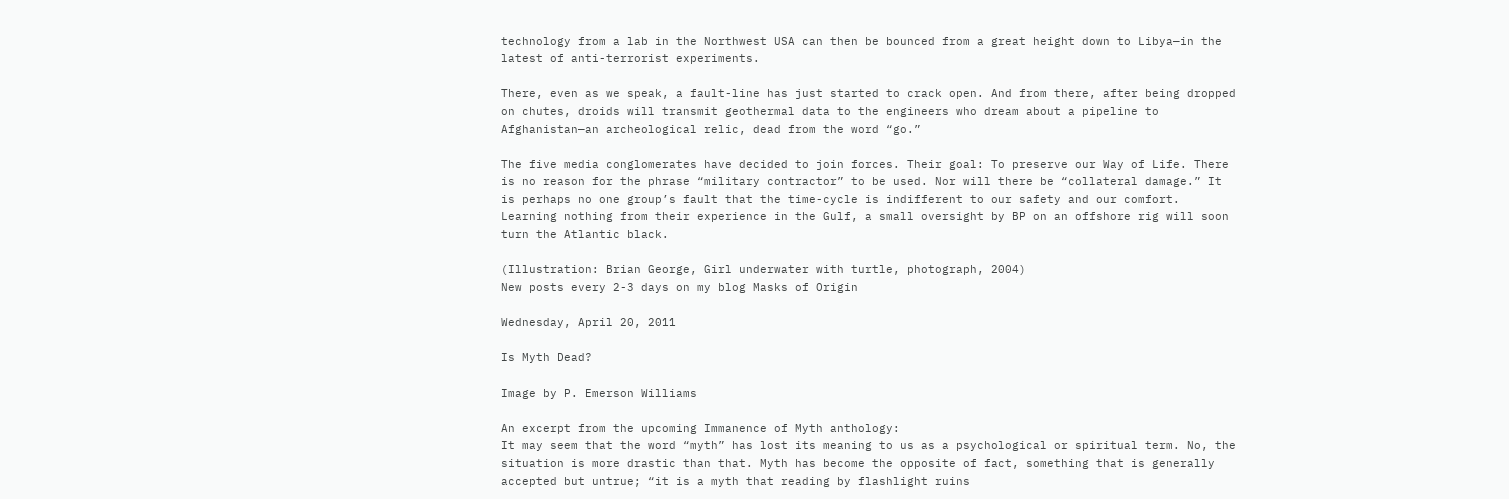technology from a lab in the Northwest USA can then be bounced from a great height down to Libya—in the latest of anti-terrorist experiments.

There, even as we speak, a fault-line has just started to crack open. And from there, after being dropped on chutes, droids will transmit geothermal data to the engineers who dream about a pipeline to Afghanistan—an archeological relic, dead from the word “go.”

The five media conglomerates have decided to join forces. Their goal: To preserve our Way of Life. There is no reason for the phrase “military contractor” to be used. Nor will there be “collateral damage.” It is perhaps no one group’s fault that the time-cycle is indifferent to our safety and our comfort. Learning nothing from their experience in the Gulf, a small oversight by BP on an offshore rig will soon turn the Atlantic black.

(Illustration: Brian George, Girl underwater with turtle, photograph, 2004)
New posts every 2-3 days on my blog Masks of Origin

Wednesday, April 20, 2011

Is Myth Dead?

Image by P. Emerson Williams

An excerpt from the upcoming Immanence of Myth anthology:
It may seem that the word “myth” has lost its meaning to us as a psychological or spiritual term. No, the situation is more drastic than that. Myth has become the opposite of fact, something that is generally accepted but untrue; “it is a myth that reading by flashlight ruins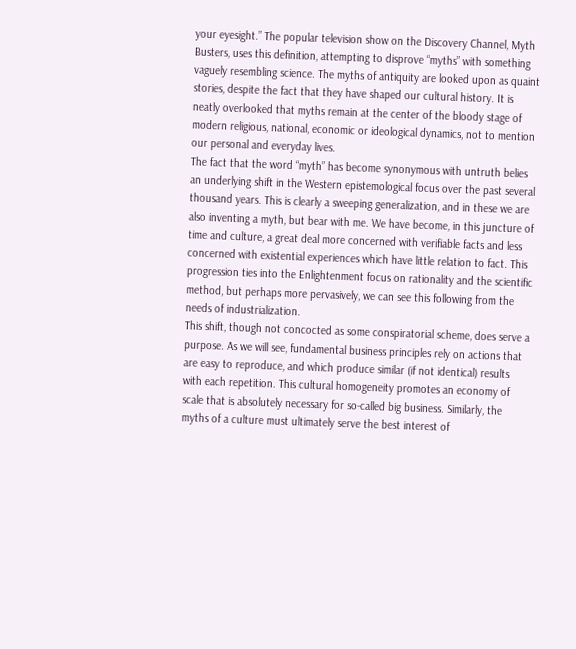your eyesight.” The popular television show on the Discovery Channel, Myth Busters, uses this definition, attempting to disprove “myths” with something vaguely resembling science. The myths of antiquity are looked upon as quaint stories, despite the fact that they have shaped our cultural history. It is neatly overlooked that myths remain at the center of the bloody stage of modern religious, national, economic or ideological dynamics, not to mention our personal and everyday lives.
The fact that the word “myth” has become synonymous with untruth belies an underlying shift in the Western epistemological focus over the past several thousand years. This is clearly a sweeping generalization, and in these we are also inventing a myth, but bear with me. We have become, in this juncture of time and culture, a great deal more concerned with verifiable facts and less concerned with existential experiences which have little relation to fact. This progression ties into the Enlightenment focus on rationality and the scientific method, but perhaps more pervasively, we can see this following from the needs of industrialization.
This shift, though not concocted as some conspiratorial scheme, does serve a purpose. As we will see, fundamental business principles rely on actions that are easy to reproduce, and which produce similar (if not identical) results with each repetition. This cultural homogeneity promotes an economy of scale that is absolutely necessary for so-called big business. Similarly, the myths of a culture must ultimately serve the best interest of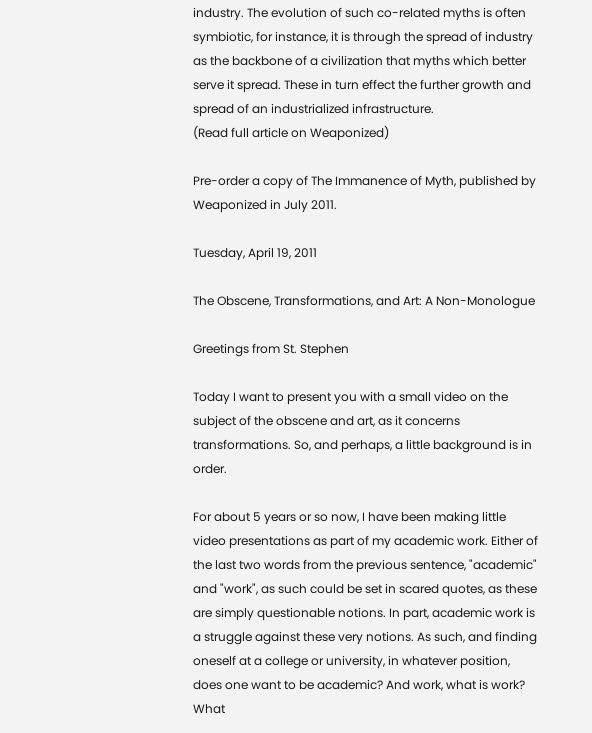industry. The evolution of such co-related myths is often symbiotic, for instance, it is through the spread of industry as the backbone of a civilization that myths which better serve it spread. These in turn effect the further growth and spread of an industrialized infrastructure.
(Read full article on Weaponized)

Pre-order a copy of The Immanence of Myth, published by Weaponized in July 2011.

Tuesday, April 19, 2011

The Obscene, Transformations, and Art: A Non-Monologue

Greetings from St. Stephen

Today I want to present you with a small video on the subject of the obscene and art, as it concerns transformations. So, and perhaps, a little background is in order.

For about 5 years or so now, I have been making little video presentations as part of my academic work. Either of the last two words from the previous sentence, "academic" and "work", as such could be set in scared quotes, as these are simply questionable notions. In part, academic work is a struggle against these very notions. As such, and finding oneself at a college or university, in whatever position, does one want to be academic? And work, what is work? What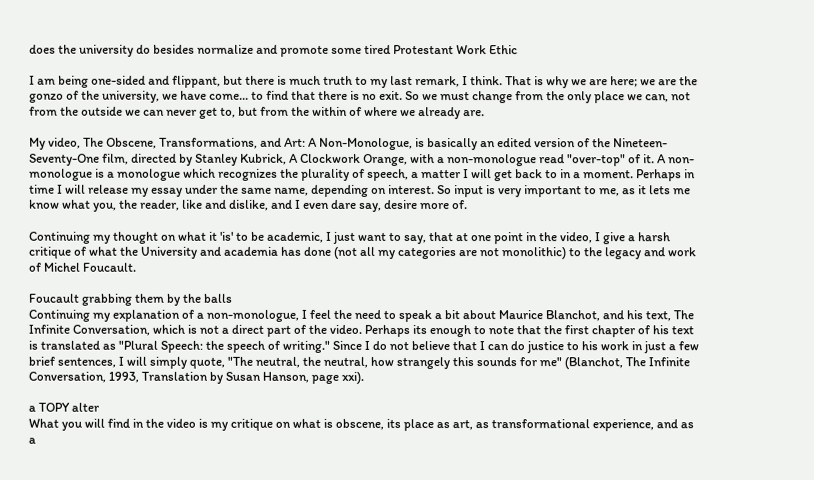does the university do besides normalize and promote some tired Protestant Work Ethic

I am being one-sided and flippant, but there is much truth to my last remark, I think. That is why we are here; we are the gonzo of the university, we have come... to find that there is no exit. So we must change from the only place we can, not from the outside we can never get to, but from the within of where we already are.

My video, The Obscene, Transformations, and Art: A Non-Monologue, is basically an edited version of the Nineteen-Seventy-One film, directed by Stanley Kubrick, A Clockwork Orange, with a non-monologue read "over-top" of it. A non-monologue is a monologue which recognizes the plurality of speech, a matter I will get back to in a moment. Perhaps in time I will release my essay under the same name, depending on interest. So input is very important to me, as it lets me know what you, the reader, like and dislike, and I even dare say, desire more of.

Continuing my thought on what it 'is' to be academic, I just want to say, that at one point in the video, I give a harsh critique of what the University and academia has done (not all my categories are not monolithic) to the legacy and work of Michel Foucault.

Foucault grabbing them by the balls
Continuing my explanation of a non-monologue, I feel the need to speak a bit about Maurice Blanchot, and his text, The Infinite Conversation, which is not a direct part of the video. Perhaps its enough to note that the first chapter of his text is translated as "Plural Speech: the speech of writing." Since I do not believe that I can do justice to his work in just a few brief sentences, I will simply quote, "The neutral, the neutral, how strangely this sounds for me" (Blanchot, The Infinite Conversation, 1993, Translation by Susan Hanson, page xxi).

a TOPY alter
What you will find in the video is my critique on what is obscene, its place as art, as transformational experience, and as a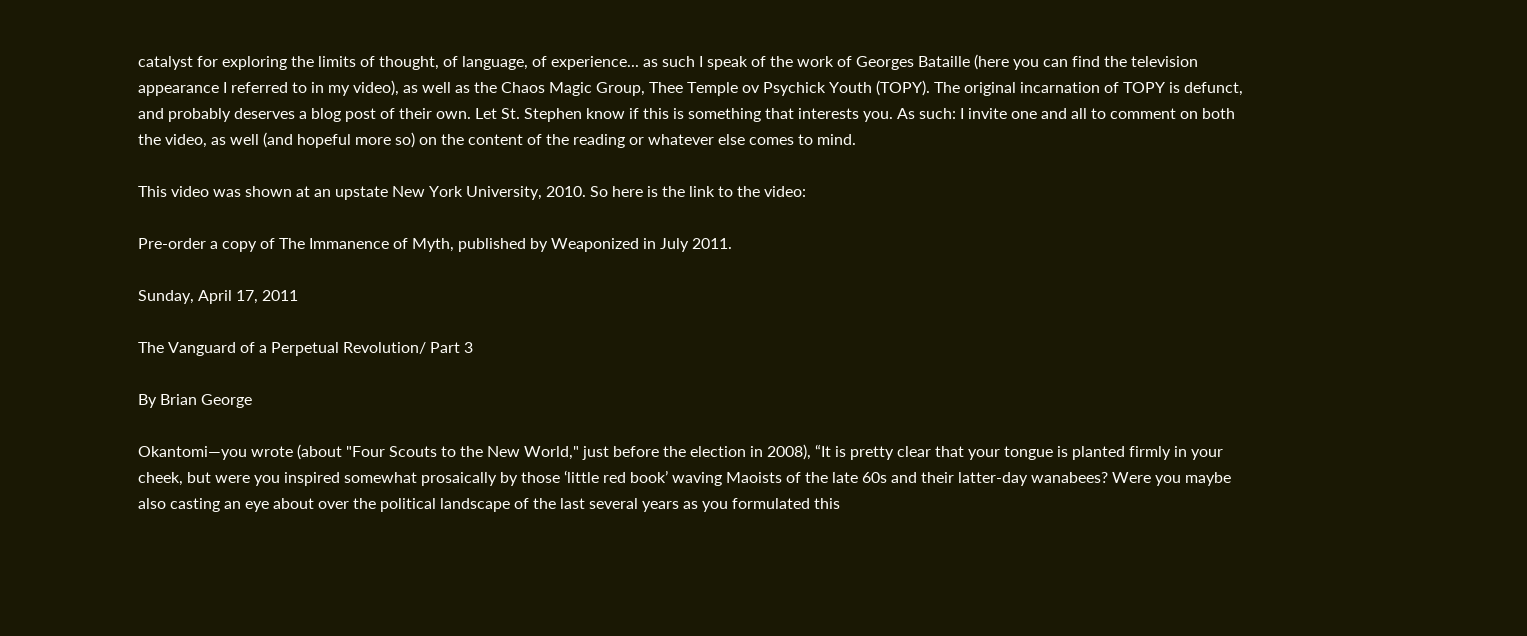catalyst for exploring the limits of thought, of language, of experience... as such I speak of the work of Georges Bataille (here you can find the television appearance I referred to in my video), as well as the Chaos Magic Group, Thee Temple ov Psychick Youth (TOPY). The original incarnation of TOPY is defunct, and probably deserves a blog post of their own. Let St. Stephen know if this is something that interests you. As such: I invite one and all to comment on both the video, as well (and hopeful more so) on the content of the reading or whatever else comes to mind.

This video was shown at an upstate New York University, 2010. So here is the link to the video:

Pre-order a copy of The Immanence of Myth, published by Weaponized in July 2011.

Sunday, April 17, 2011

The Vanguard of a Perpetual Revolution/ Part 3

By Brian George

Okantomi—you wrote (about "Four Scouts to the New World," just before the election in 2008), “It is pretty clear that your tongue is planted firmly in your cheek, but were you inspired somewhat prosaically by those ‘little red book’ waving Maoists of the late 60s and their latter-day wanabees? Were you maybe also casting an eye about over the political landscape of the last several years as you formulated this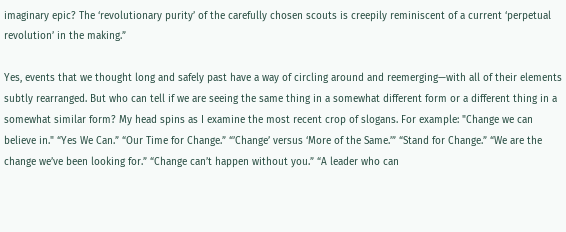imaginary epic? The ‘revolutionary purity’ of the carefully chosen scouts is creepily reminiscent of a current ‘perpetual revolution’ in the making.”

Yes, events that we thought long and safely past have a way of circling around and reemerging—with all of their elements subtly rearranged. But who can tell if we are seeing the same thing in a somewhat different form or a different thing in a somewhat similar form? My head spins as I examine the most recent crop of slogans. For example: "Change we can believe in." “Yes We Can.” “Our Time for Change.” “’Change’ versus ‘More of the Same.’” “Stand for Change.” “We are the change we’ve been looking for.” “Change can’t happen without you.” “A leader who can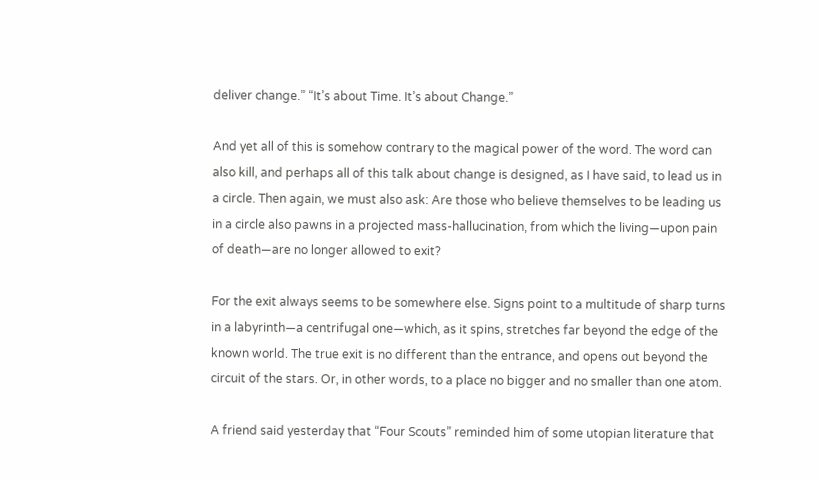deliver change.” “It’s about Time. It’s about Change.”

And yet all of this is somehow contrary to the magical power of the word. The word can also kill, and perhaps all of this talk about change is designed, as I have said, to lead us in a circle. Then again, we must also ask: Are those who believe themselves to be leading us in a circle also pawns in a projected mass-hallucination, from which the living—upon pain of death—are no longer allowed to exit?

For the exit always seems to be somewhere else. Signs point to a multitude of sharp turns in a labyrinth—a centrifugal one—which, as it spins, stretches far beyond the edge of the known world. The true exit is no different than the entrance, and opens out beyond the circuit of the stars. Or, in other words, to a place no bigger and no smaller than one atom.

A friend said yesterday that “Four Scouts” reminded him of some utopian literature that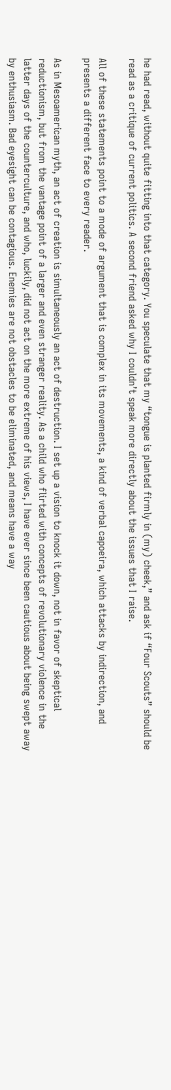he had read, without quite fitting into that category. You speculate that my “tongue is planted firmly in (my) cheek,” and ask if “Four Scouts” should be read as a critique of current politics. A second friend asked why I couldn’t speak more directly about the issues that I raise.

All of these statements point to a mode of argument that is complex in its movements, a kind of verbal capoeira, which attacks by indirection, and presents a different face to every reader.

As in Mesoamerican myth, an act of creation is simultaneously an act of destruction. I set up a vision to knock it down, not in favor of skeptical reductionism, but from the vantage point of a larger and even stranger reality. As a child who flirted with concepts of revolutionary violence in the latter days of the counterculture, and who, luckily, did not act on the more extreme of his views, I have ever since been cautious about being swept away by enthusiasm. Bad eyesight can be contagious. Enemies are not obstacles to be eliminated, and means have a way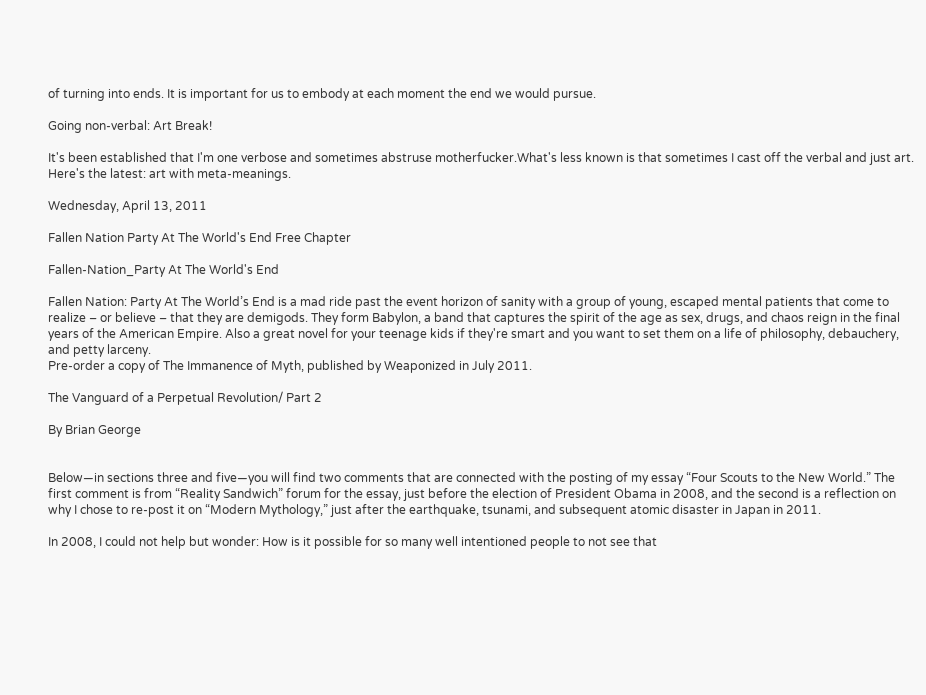of turning into ends. It is important for us to embody at each moment the end we would pursue.

Going non-verbal: Art Break!

It's been established that I'm one verbose and sometimes abstruse motherfucker.What's less known is that sometimes I cast off the verbal and just art. Here's the latest: art with meta-meanings.

Wednesday, April 13, 2011

Fallen Nation Party At The World's End Free Chapter

Fallen-Nation_Party At The World's End

Fallen Nation: Party At The World’s End is a mad ride past the event horizon of sanity with a group of young, escaped mental patients that come to realize – or believe – that they are demigods. They form Babylon, a band that captures the spirit of the age as sex, drugs, and chaos reign in the final years of the American Empire. Also a great novel for your teenage kids if they're smart and you want to set them on a life of philosophy, debauchery, and petty larceny.
Pre-order a copy of The Immanence of Myth, published by Weaponized in July 2011.

The Vanguard of a Perpetual Revolution/ Part 2

By Brian George


Below—in sections three and five—you will find two comments that are connected with the posting of my essay “Four Scouts to the New World.” The first comment is from “Reality Sandwich” forum for the essay, just before the election of President Obama in 2008, and the second is a reflection on why I chose to re-post it on “Modern Mythology,” just after the earthquake, tsunami, and subsequent atomic disaster in Japan in 2011.

In 2008, I could not help but wonder: How is it possible for so many well intentioned people to not see that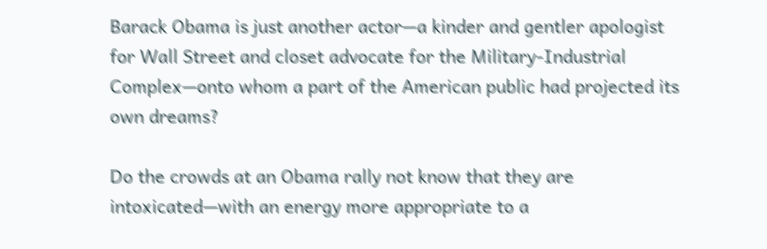Barack Obama is just another actor—a kinder and gentler apologist for Wall Street and closet advocate for the Military-Industrial Complex—onto whom a part of the American public had projected its own dreams?

Do the crowds at an Obama rally not know that they are intoxicated—with an energy more appropriate to a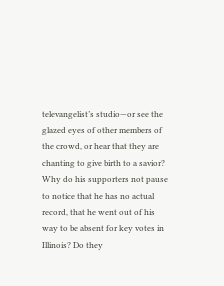televangelist’s studio—or see the glazed eyes of other members of the crowd, or hear that they are chanting to give birth to a savior? Why do his supporters not pause to notice that he has no actual record, that he went out of his way to be absent for key votes in Illinois? Do they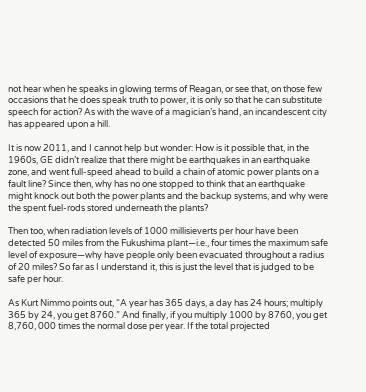not hear when he speaks in glowing terms of Reagan, or see that, on those few occasions that he does speak truth to power, it is only so that he can substitute speech for action? As with the wave of a magician’s hand, an incandescent city has appeared upon a hill.

It is now 2011, and I cannot help but wonder: How is it possible that, in the 1960s, GE didn’t realize that there might be earthquakes in an earthquake zone, and went full-speed ahead to build a chain of atomic power plants on a fault line? Since then, why has no one stopped to think that an earthquake might knock out both the power plants and the backup systems, and why were the spent fuel-rods stored underneath the plants?

Then too, when radiation levels of 1000 millisieverts per hour have been detected 50 miles from the Fukushima plant—i.e., four times the maximum safe level of exposure—why have people only been evacuated throughout a radius of 20 miles? So far as I understand it, this is just the level that is judged to be safe per hour.

As Kurt Nimmo points out, “A year has 365 days, a day has 24 hours; multiply 365 by 24, you get 8760.” And finally, if you multiply 1000 by 8760, you get 8,760, 000 times the normal dose per year. If the total projected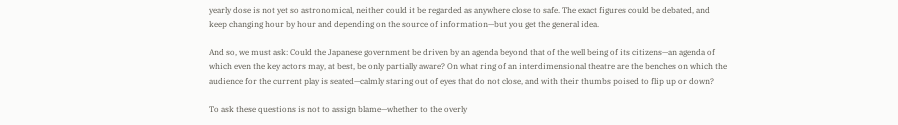yearly dose is not yet so astronomical, neither could it be regarded as anywhere close to safe. The exact figures could be debated, and keep changing hour by hour and depending on the source of information—but you get the general idea.

And so, we must ask: Could the Japanese government be driven by an agenda beyond that of the well being of its citizens—an agenda of which even the key actors may, at best, be only partially aware? On what ring of an interdimensional theatre are the benches on which the audience for the current play is seated—calmly staring out of eyes that do not close, and with their thumbs poised to flip up or down?

To ask these questions is not to assign blame—whether to the overly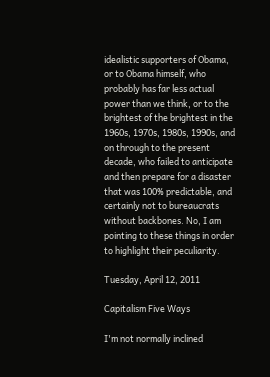idealistic supporters of Obama, or to Obama himself, who probably has far less actual power than we think, or to the brightest of the brightest in the 1960s, 1970s, 1980s, 1990s, and on through to the present decade, who failed to anticipate and then prepare for a disaster that was 100% predictable, and certainly not to bureaucrats without backbones. No, I am pointing to these things in order to highlight their peculiarity.

Tuesday, April 12, 2011

Capitalism Five Ways

I'm not normally inclined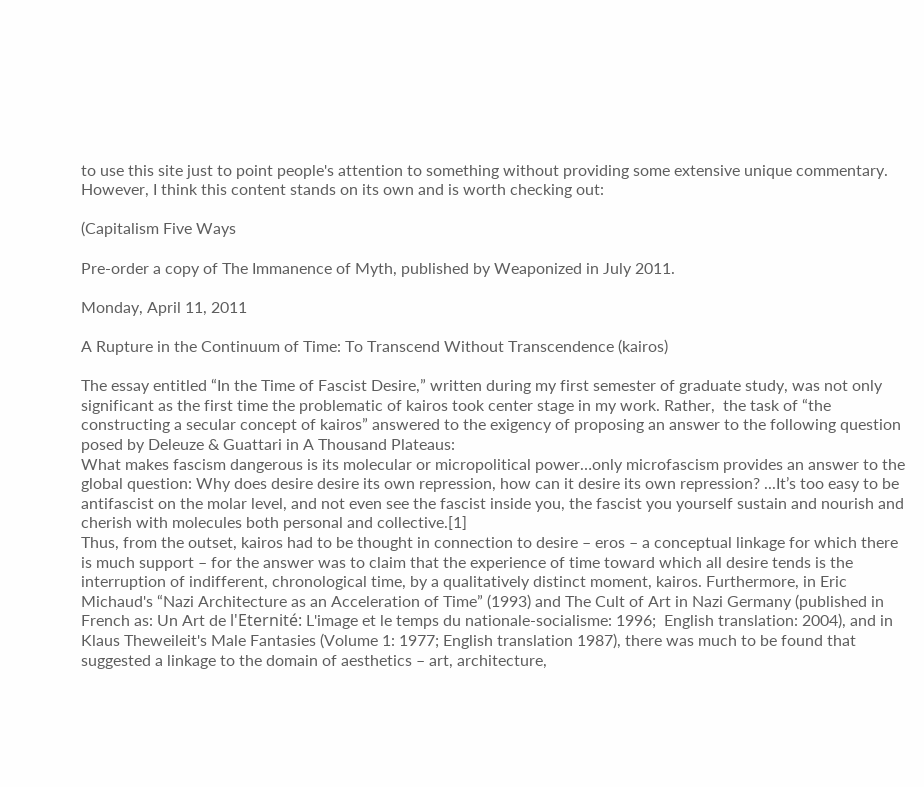to use this site just to point people's attention to something without providing some extensive unique commentary. However, I think this content stands on its own and is worth checking out:

(Capitalism Five Ways

Pre-order a copy of The Immanence of Myth, published by Weaponized in July 2011.

Monday, April 11, 2011

A Rupture in the Continuum of Time: To Transcend Without Transcendence (kairos)

The essay entitled “In the Time of Fascist Desire,” written during my first semester of graduate study, was not only significant as the first time the problematic of kairos took center stage in my work. Rather,  the task of “the constructing a secular concept of kairos” answered to the exigency of proposing an answer to the following question posed by Deleuze & Guattari in A Thousand Plateaus:
What makes fascism dangerous is its molecular or micropolitical power…only microfascism provides an answer to the global question: Why does desire desire its own repression, how can it desire its own repression? ...It’s too easy to be antifascist on the molar level, and not even see the fascist inside you, the fascist you yourself sustain and nourish and cherish with molecules both personal and collective.[1]
Thus, from the outset, kairos had to be thought in connection to desire – eros – a conceptual linkage for which there is much support – for the answer was to claim that the experience of time toward which all desire tends is the interruption of indifferent, chronological time, by a qualitatively distinct moment, kairos. Furthermore, in Eric Michaud's “Nazi Architecture as an Acceleration of Time” (1993) and The Cult of Art in Nazi Germany (published in French as: Un Art de l'Eternité: L'image et le temps du nationale-socialisme: 1996;  English translation: 2004), and in Klaus Theweileit's Male Fantasies (Volume 1: 1977; English translation 1987), there was much to be found that suggested a linkage to the domain of aesthetics – art, architecture,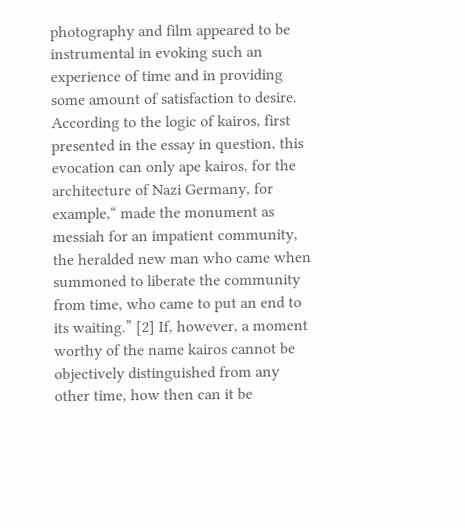photography and film appeared to be instrumental in evoking such an experience of time and in providing some amount of satisfaction to desire. According to the logic of kairos, first presented in the essay in question, this evocation can only ape kairos, for the architecture of Nazi Germany, for example,“ made the monument as messiah for an impatient community, the heralded new man who came when summoned to liberate the community from time, who came to put an end to its waiting.” [2] If, however, a moment worthy of the name kairos cannot be objectively distinguished from any other time, how then can it be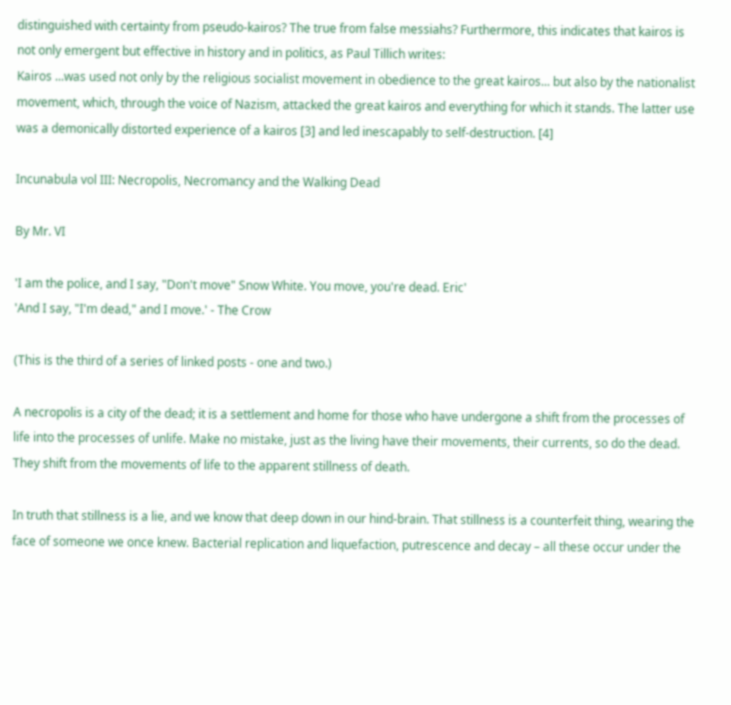distinguished with certainty from pseudo-kairos? The true from false messiahs? Furthermore, this indicates that kairos is not only emergent but effective in history and in politics, as Paul Tillich writes:
Kairos ...was used not only by the religious socialist movement in obedience to the great kairos... but also by the nationalist movement, which, through the voice of Nazism, attacked the great kairos and everything for which it stands. The latter use was a demonically distorted experience of a kairos [3] and led inescapably to self-destruction. [4]

Incunabula vol III: Necropolis, Necromancy and the Walking Dead

By Mr. VI

'I am the police, and I say, "Don't move" Snow White. You move, you're dead. Eric'
'And I say, "I'm dead," and I move.' - The Crow

(This is the third of a series of linked posts - one and two.)

A necropolis is a city of the dead; it is a settlement and home for those who have undergone a shift from the processes of life into the processes of unlife. Make no mistake, just as the living have their movements, their currents, so do the dead. They shift from the movements of life to the apparent stillness of death.

In truth that stillness is a lie, and we know that deep down in our hind-brain. That stillness is a counterfeit thing, wearing the face of someone we once knew. Bacterial replication and liquefaction, putrescence and decay – all these occur under the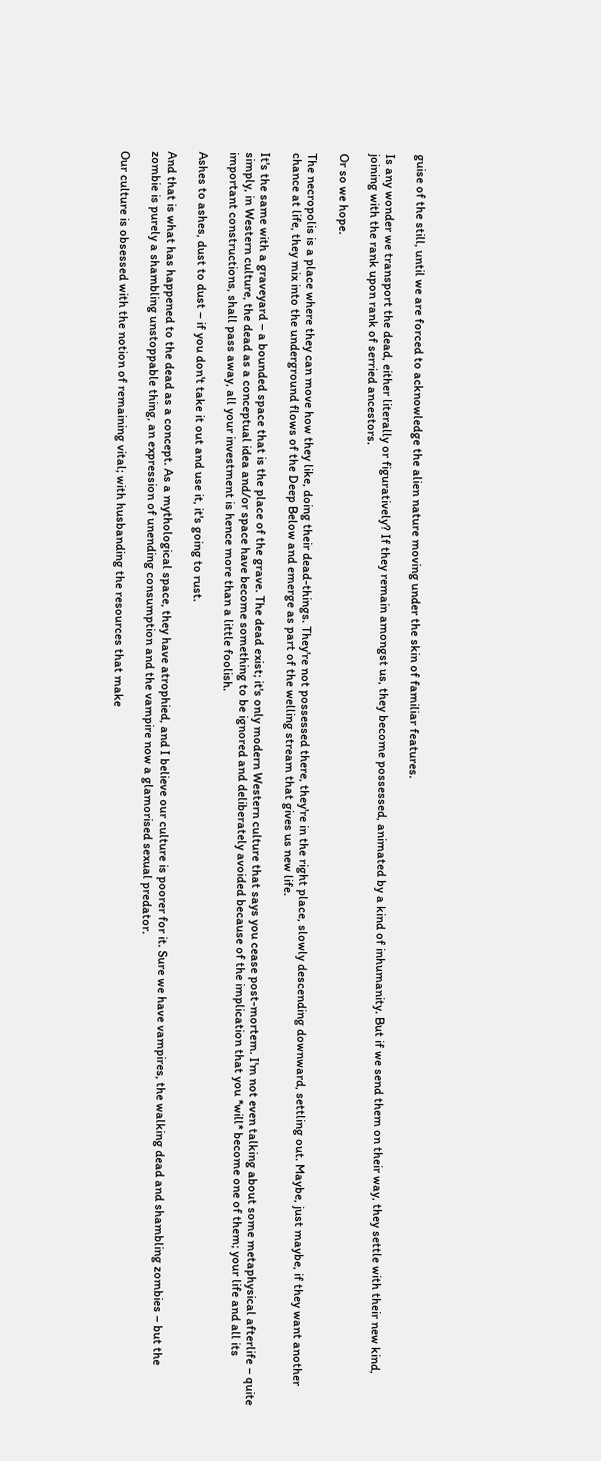guise of the still, until we are forced to acknowledge the alien nature moving under the skin of familiar features.

Is any wonder we transport the dead, either literally or figuratively? If they remain amongst us, they become possessed, animated by a kind of inhumanity. But if we send them on their way, they settle with their new kind, joining with the rank upon rank of serried ancestors.

Or so we hope.

The necropolis is a place where they can move how they like, doing their dead-things. They're not possessed there, they're in the right place, slowly descending downward, settling out. Maybe, just maybe, if they want another chance at life, they mix into the underground flows of the Deep Below and emerge as part of the welling stream that gives us new life.

It's the same with a graveyard – a bounded space that is the place of the grave. The dead exist; it's only modern Western culture that says you cease post-mortem. I'm not even talking about some metaphysical afterlife – quite simply, in Western culture, the dead as a conceptual idea and/or space have become something to be ignored and deliberately avoided because of the implication that you *will* become one of them; your life and all its important constructions, shall pass away, all your investment is hence more than a little foolish.

Ashes to ashes, dust to dust – if you don't take it out and use it, it's going to rust.

And that is what has happened to the dead as a concept. As a mythological space, they have atrophied, and I believe our culture is poorer for it. Sure we have vampires, the walking dead and shambling zombies – but the zombie is purely a shambling unstoppable thing, an expression of unending consumption and the vampire now a glamorised sexual predator.

Our culture is obsessed with the notion of remaining vital; with husbanding the resources that make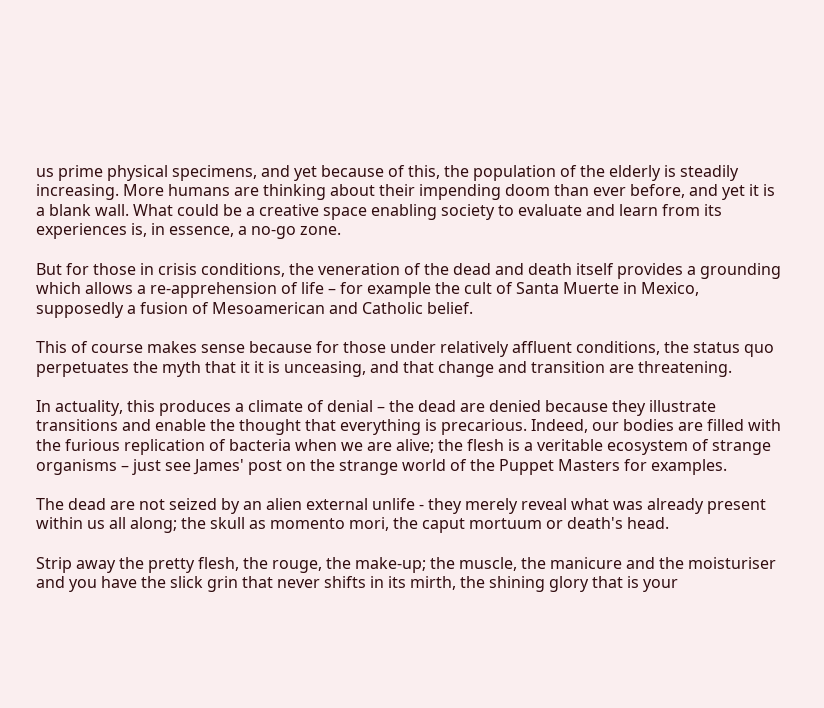us prime physical specimens, and yet because of this, the population of the elderly is steadily increasing. More humans are thinking about their impending doom than ever before, and yet it is a blank wall. What could be a creative space enabling society to evaluate and learn from its experiences is, in essence, a no-go zone.

But for those in crisis conditions, the veneration of the dead and death itself provides a grounding which allows a re-apprehension of life – for example the cult of Santa Muerte in Mexico, supposedly a fusion of Mesoamerican and Catholic belief.

This of course makes sense because for those under relatively affluent conditions, the status quo perpetuates the myth that it it is unceasing, and that change and transition are threatening.

In actuality, this produces a climate of denial – the dead are denied because they illustrate transitions and enable the thought that everything is precarious. Indeed, our bodies are filled with the furious replication of bacteria when we are alive; the flesh is a veritable ecosystem of strange organisms – just see James' post on the strange world of the Puppet Masters for examples.

The dead are not seized by an alien external unlife - they merely reveal what was already present within us all along; the skull as momento mori, the caput mortuum or death's head.

Strip away the pretty flesh, the rouge, the make-up; the muscle, the manicure and the moisturiser and you have the slick grin that never shifts in its mirth, the shining glory that is your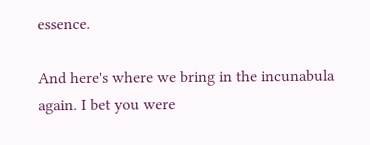essence.

And here's where we bring in the incunabula again. I bet you were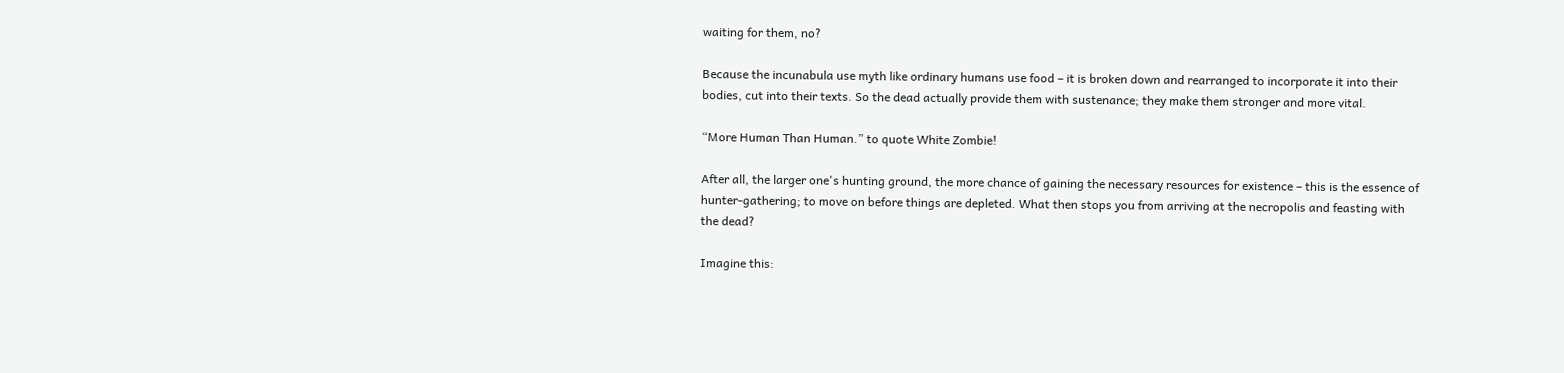waiting for them, no?

Because the incunabula use myth like ordinary humans use food – it is broken down and rearranged to incorporate it into their bodies, cut into their texts. So the dead actually provide them with sustenance; they make them stronger and more vital.

“More Human Than Human.” to quote White Zombie!

After all, the larger one's hunting ground, the more chance of gaining the necessary resources for existence – this is the essence of hunter-gathering; to move on before things are depleted. What then stops you from arriving at the necropolis and feasting with the dead?

Imagine this: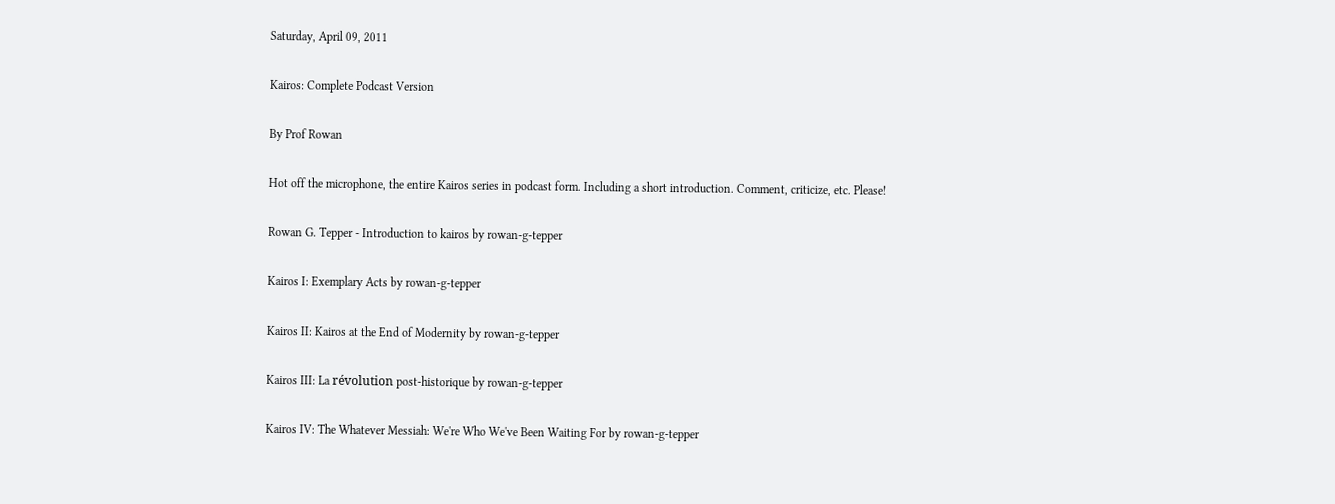Saturday, April 09, 2011

Kairos: Complete Podcast Version

By Prof Rowan

Hot off the microphone, the entire Kairos series in podcast form. Including a short introduction. Comment, criticize, etc. Please!

Rowan G. Tepper - Introduction to kairos by rowan-g-tepper

Kairos I: Exemplary Acts by rowan-g-tepper

Kairos II: Kairos at the End of Modernity by rowan-g-tepper

Kairos III: La révolution post-historique by rowan-g-tepper

Kairos IV: The Whatever Messiah: We're Who We've Been Waiting For by rowan-g-tepper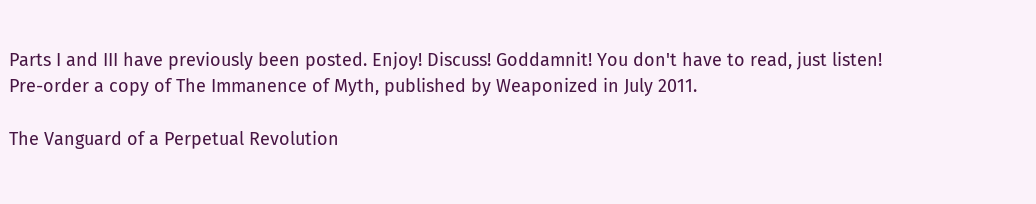Parts I and III have previously been posted. Enjoy! Discuss! Goddamnit! You don't have to read, just listen!
Pre-order a copy of The Immanence of Myth, published by Weaponized in July 2011.

The Vanguard of a Perpetual Revolution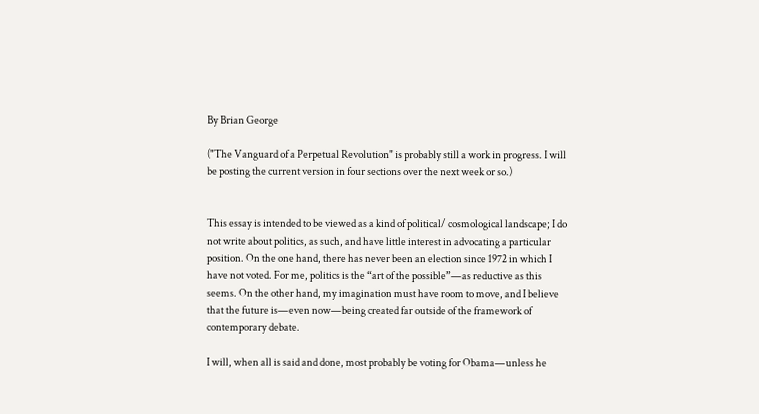By Brian George

("The Vanguard of a Perpetual Revolution" is probably still a work in progress. I will be posting the current version in four sections over the next week or so.)


This essay is intended to be viewed as a kind of political/ cosmological landscape; I do not write about politics, as such, and have little interest in advocating a particular position. On the one hand, there has never been an election since 1972 in which I have not voted. For me, politics is the “art of the possible”—as reductive as this seems. On the other hand, my imagination must have room to move, and I believe that the future is—even now—being created far outside of the framework of contemporary debate.

I will, when all is said and done, most probably be voting for Obama—unless he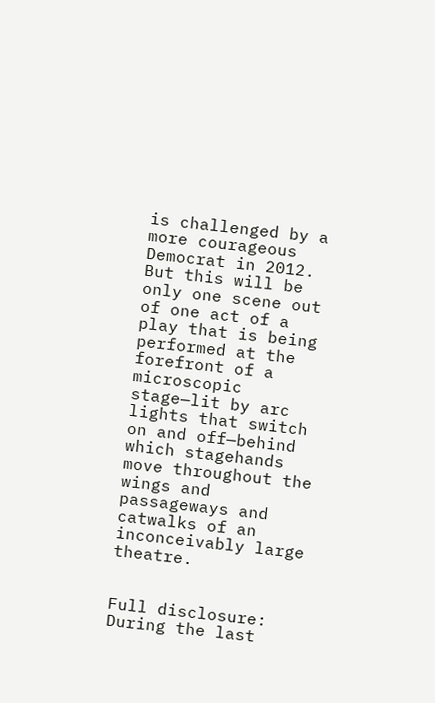is challenged by a more courageous Democrat in 2012. But this will be only one scene out of one act of a play that is being performed at the forefront of a microscopic stage—lit by arc lights that switch on and off—behind which stagehands move throughout the wings and passageways and catwalks of an inconceivably large theatre.


Full disclosure: During the last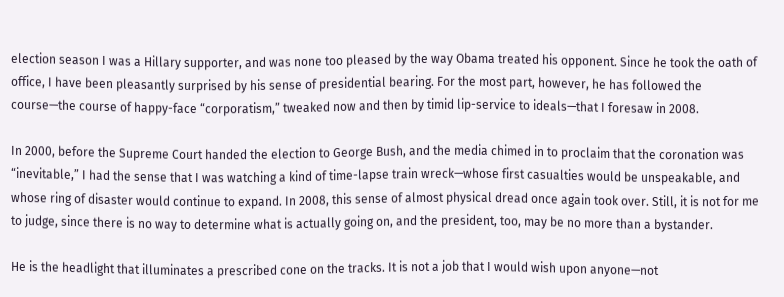election season I was a Hillary supporter, and was none too pleased by the way Obama treated his opponent. Since he took the oath of office, I have been pleasantly surprised by his sense of presidential bearing. For the most part, however, he has followed the course—the course of happy-face “corporatism,” tweaked now and then by timid lip-service to ideals—that I foresaw in 2008.

In 2000, before the Supreme Court handed the election to George Bush, and the media chimed in to proclaim that the coronation was “inevitable,” I had the sense that I was watching a kind of time-lapse train wreck—whose first casualties would be unspeakable, and whose ring of disaster would continue to expand. In 2008, this sense of almost physical dread once again took over. Still, it is not for me to judge, since there is no way to determine what is actually going on, and the president, too, may be no more than a bystander.

He is the headlight that illuminates a prescribed cone on the tracks. It is not a job that I would wish upon anyone—not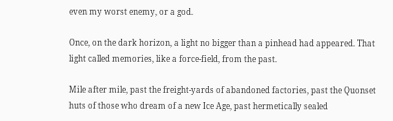even my worst enemy, or a god.

Once, on the dark horizon, a light no bigger than a pinhead had appeared. That light called memories, like a force-field, from the past.

Mile after mile, past the freight-yards of abandoned factories, past the Quonset huts of those who dream of a new Ice Age, past hermetically sealed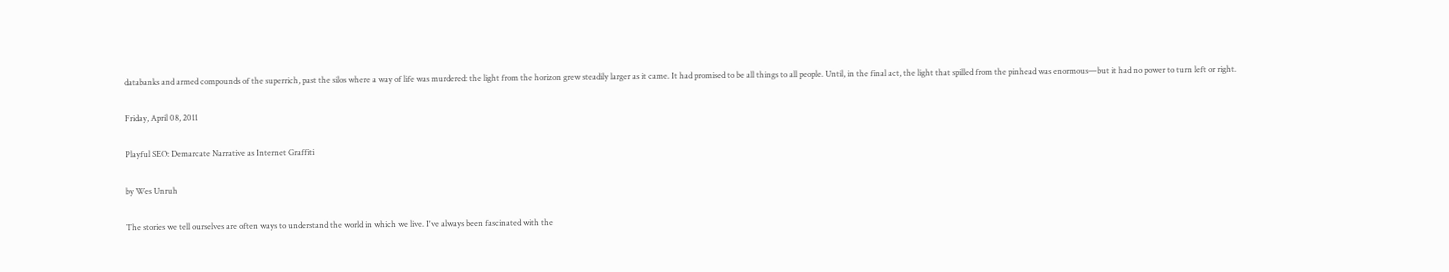databanks and armed compounds of the superrich, past the silos where a way of life was murdered: the light from the horizon grew steadily larger as it came. It had promised to be all things to all people. Until, in the final act, the light that spilled from the pinhead was enormous—but it had no power to turn left or right.

Friday, April 08, 2011

Playful SEO: Demarcate Narrative as Internet Graffiti

by Wes Unruh

The stories we tell ourselves are often ways to understand the world in which we live. I've always been fascinated with the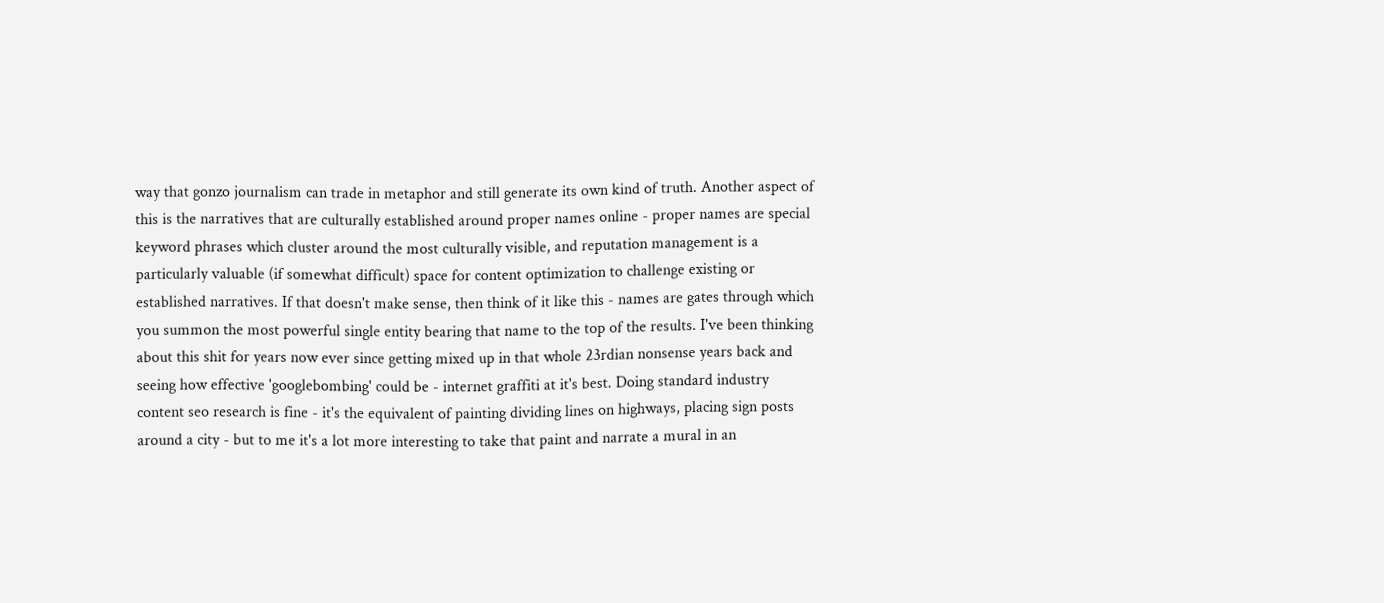way that gonzo journalism can trade in metaphor and still generate its own kind of truth. Another aspect of this is the narratives that are culturally established around proper names online - proper names are special keyword phrases which cluster around the most culturally visible, and reputation management is a particularly valuable (if somewhat difficult) space for content optimization to challenge existing or established narratives. If that doesn't make sense, then think of it like this - names are gates through which you summon the most powerful single entity bearing that name to the top of the results. I've been thinking about this shit for years now ever since getting mixed up in that whole 23rdian nonsense years back and seeing how effective 'googlebombing' could be - internet graffiti at it's best. Doing standard industry content seo research is fine - it's the equivalent of painting dividing lines on highways, placing sign posts around a city - but to me it's a lot more interesting to take that paint and narrate a mural in an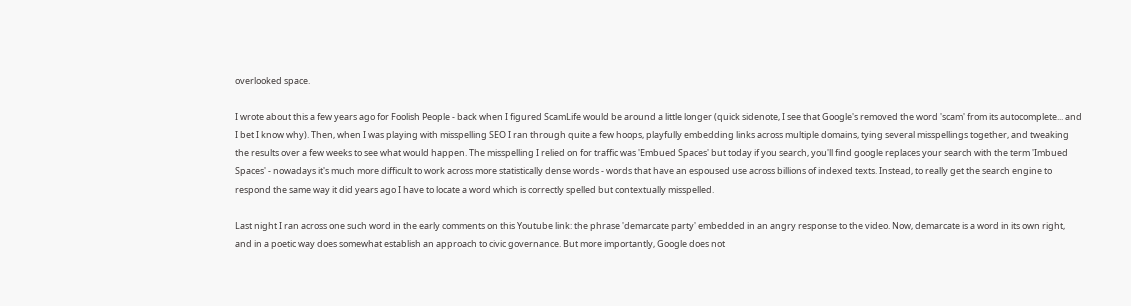overlooked space.

I wrote about this a few years ago for Foolish People - back when I figured ScamLife would be around a little longer (quick sidenote, I see that Google's removed the word 'scam' from its autocomplete... and I bet I know why). Then, when I was playing with misspelling SEO I ran through quite a few hoops, playfully embedding links across multiple domains, tying several misspellings together, and tweaking the results over a few weeks to see what would happen. The misspelling I relied on for traffic was 'Embued Spaces' but today if you search, you'll find google replaces your search with the term 'Imbued Spaces' - nowadays it's much more difficult to work across more statistically dense words - words that have an espoused use across billions of indexed texts. Instead, to really get the search engine to respond the same way it did years ago I have to locate a word which is correctly spelled but contextually misspelled.

Last night I ran across one such word in the early comments on this Youtube link: the phrase 'demarcate party' embedded in an angry response to the video. Now, demarcate is a word in its own right, and in a poetic way does somewhat establish an approach to civic governance. But more importantly, Google does not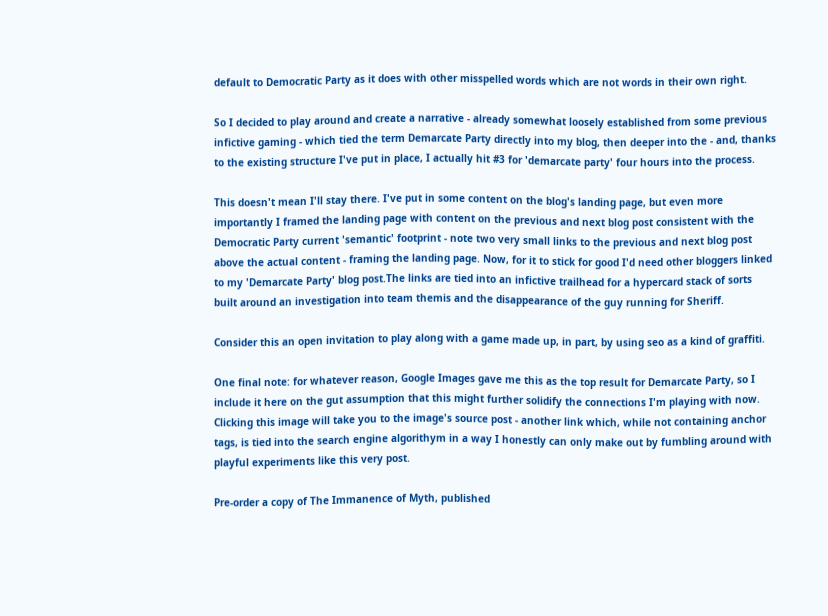default to Democratic Party as it does with other misspelled words which are not words in their own right.

So I decided to play around and create a narrative - already somewhat loosely established from some previous infictive gaming - which tied the term Demarcate Party directly into my blog, then deeper into the - and, thanks to the existing structure I've put in place, I actually hit #3 for 'demarcate party' four hours into the process.

This doesn't mean I'll stay there. I've put in some content on the blog's landing page, but even more importantly I framed the landing page with content on the previous and next blog post consistent with the Democratic Party current 'semantic' footprint - note two very small links to the previous and next blog post above the actual content - framing the landing page. Now, for it to stick for good I'd need other bloggers linked to my 'Demarcate Party' blog post.The links are tied into an infictive trailhead for a hypercard stack of sorts built around an investigation into team themis and the disappearance of the guy running for Sheriff.

Consider this an open invitation to play along with a game made up, in part, by using seo as a kind of graffiti.

One final note: for whatever reason, Google Images gave me this as the top result for Demarcate Party, so I include it here on the gut assumption that this might further solidify the connections I'm playing with now. Clicking this image will take you to the image's source post - another link which, while not containing anchor tags, is tied into the search engine algorithym in a way I honestly can only make out by fumbling around with playful experiments like this very post.

Pre-order a copy of The Immanence of Myth, published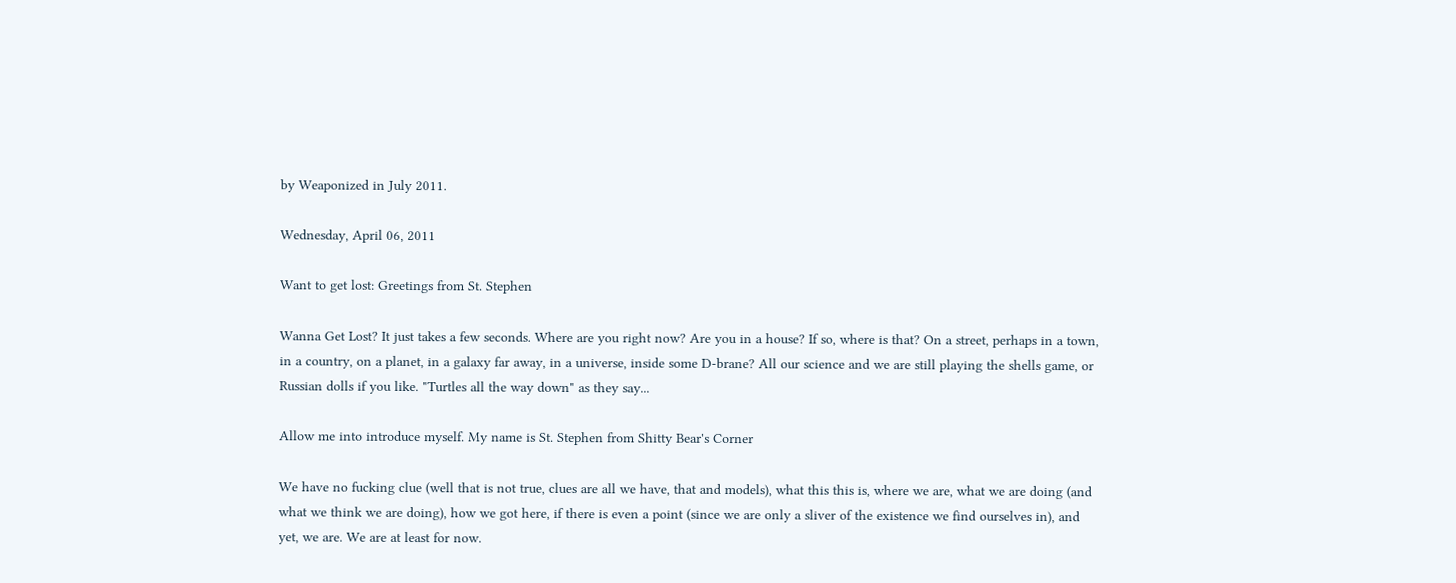by Weaponized in July 2011.

Wednesday, April 06, 2011

Want to get lost: Greetings from St. Stephen

Wanna Get Lost? It just takes a few seconds. Where are you right now? Are you in a house? If so, where is that? On a street, perhaps in a town, in a country, on a planet, in a galaxy far away, in a universe, inside some D-brane? All our science and we are still playing the shells game, or Russian dolls if you like. "Turtles all the way down" as they say...

Allow me into introduce myself. My name is St. Stephen from Shitty Bear's Corner

We have no fucking clue (well that is not true, clues are all we have, that and models), what this this is, where we are, what we are doing (and what we think we are doing), how we got here, if there is even a point (since we are only a sliver of the existence we find ourselves in), and yet, we are. We are at least for now.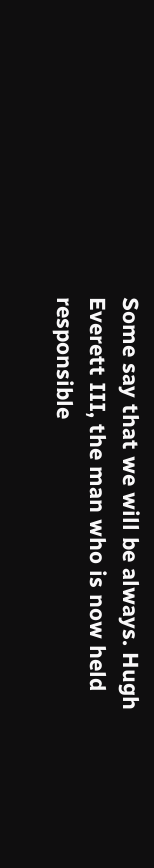Some say that we will be always. Hugh Everett III, the man who is now held responsible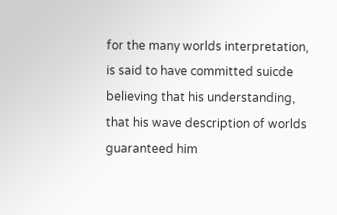for the many worlds interpretation, is said to have committed suicde believing that his understanding, that his wave description of worlds guaranteed him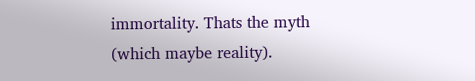immortality. Thats the myth (which maybe reality).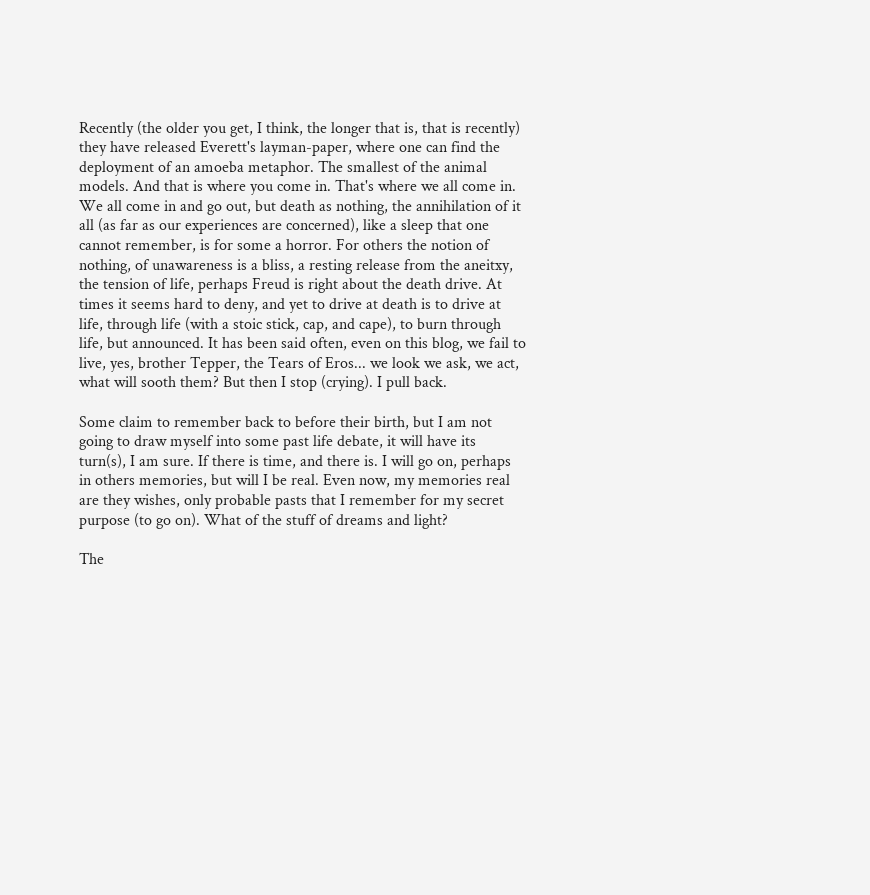Recently (the older you get, I think, the longer that is, that is recently) they have released Everett's layman-paper, where one can find the deployment of an amoeba metaphor. The smallest of the animal models. And that is where you come in. That's where we all come in. We all come in and go out, but death as nothing, the annihilation of it all (as far as our experiences are concerned), like a sleep that one cannot remember, is for some a horror. For others the notion of nothing, of unawareness is a bliss, a resting release from the aneitxy, the tension of life, perhaps Freud is right about the death drive. At times it seems hard to deny, and yet to drive at death is to drive at life, through life (with a stoic stick, cap, and cape), to burn through life, but announced. It has been said often, even on this blog, we fail to live, yes, brother Tepper, the Tears of Eros... we look we ask, we act, what will sooth them? But then I stop (crying). I pull back.

Some claim to remember back to before their birth, but I am not going to draw myself into some past life debate, it will have its turn(s), I am sure. If there is time, and there is. I will go on, perhaps in others memories, but will I be real. Even now, my memories real are they wishes, only probable pasts that I remember for my secret purpose (to go on). What of the stuff of dreams and light?

The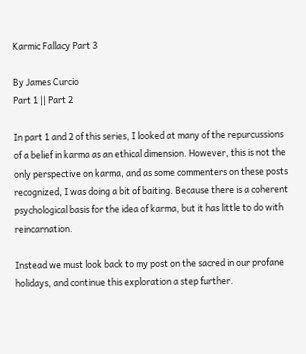Karmic Fallacy Part 3

By James Curcio
Part 1 || Part 2

In part 1 and 2 of this series, I looked at many of the repurcussions of a belief in karma as an ethical dimension. However, this is not the only perspective on karma, and as some commenters on these posts recognized, I was doing a bit of baiting. Because there is a coherent psychological basis for the idea of karma, but it has little to do with reincarnation.

Instead we must look back to my post on the sacred in our profane holidays, and continue this exploration a step further.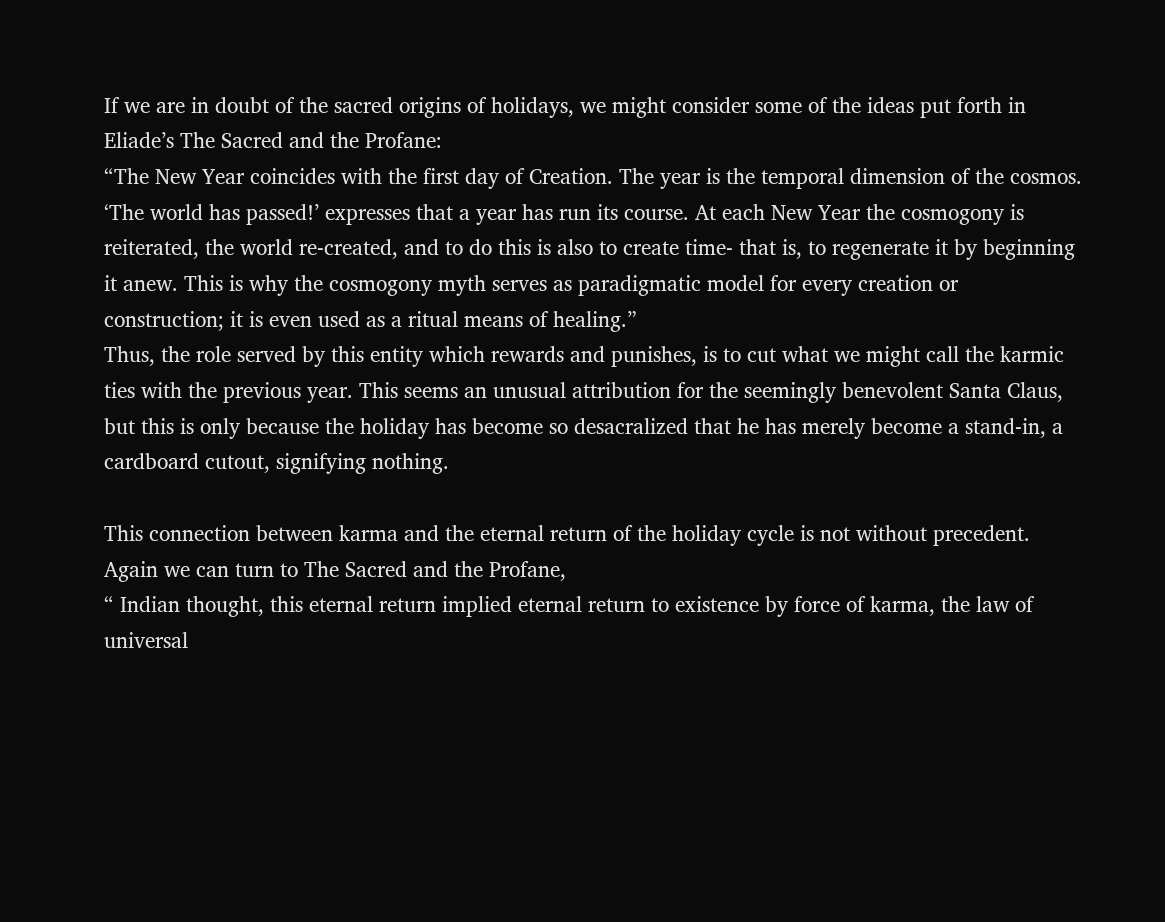If we are in doubt of the sacred origins of holidays, we might consider some of the ideas put forth in Eliade’s The Sacred and the Profane:
“The New Year coincides with the first day of Creation. The year is the temporal dimension of the cosmos. ‘The world has passed!’ expresses that a year has run its course. At each New Year the cosmogony is reiterated, the world re-created, and to do this is also to create time- that is, to regenerate it by beginning it anew. This is why the cosmogony myth serves as paradigmatic model for every creation or construction; it is even used as a ritual means of healing.”
Thus, the role served by this entity which rewards and punishes, is to cut what we might call the karmic ties with the previous year. This seems an unusual attribution for the seemingly benevolent Santa Claus, but this is only because the holiday has become so desacralized that he has merely become a stand-in, a cardboard cutout, signifying nothing.

This connection between karma and the eternal return of the holiday cycle is not without precedent. Again we can turn to The Sacred and the Profane,
“ Indian thought, this eternal return implied eternal return to existence by force of karma, the law of universal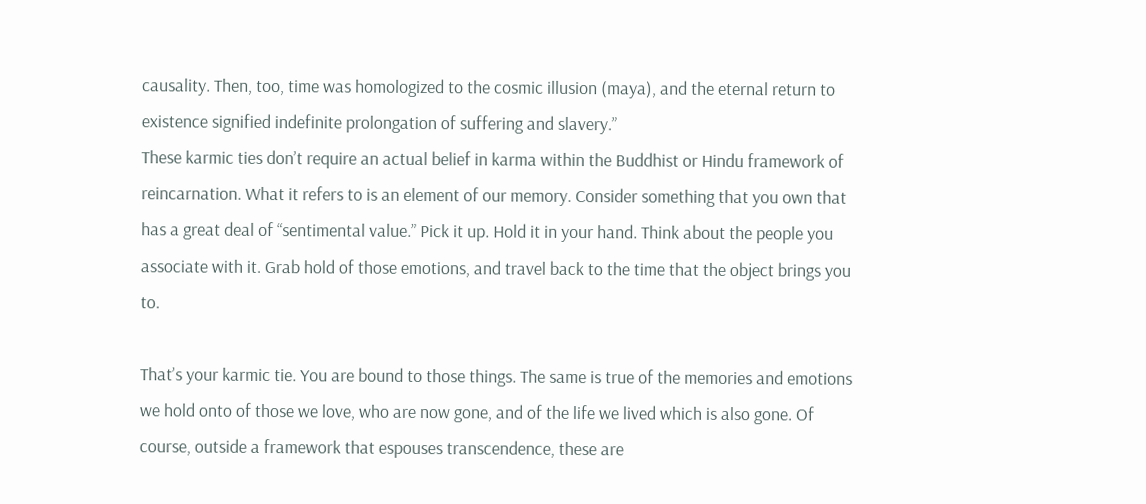causality. Then, too, time was homologized to the cosmic illusion (maya), and the eternal return to existence signified indefinite prolongation of suffering and slavery.”
These karmic ties don’t require an actual belief in karma within the Buddhist or Hindu framework of reincarnation. What it refers to is an element of our memory. Consider something that you own that has a great deal of “sentimental value.” Pick it up. Hold it in your hand. Think about the people you associate with it. Grab hold of those emotions, and travel back to the time that the object brings you to.

That’s your karmic tie. You are bound to those things. The same is true of the memories and emotions we hold onto of those we love, who are now gone, and of the life we lived which is also gone. Of course, outside a framework that espouses transcendence, these are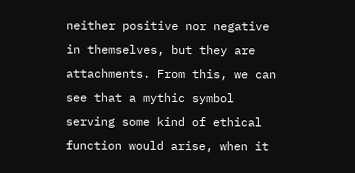neither positive nor negative in themselves, but they are attachments. From this, we can see that a mythic symbol serving some kind of ethical function would arise, when it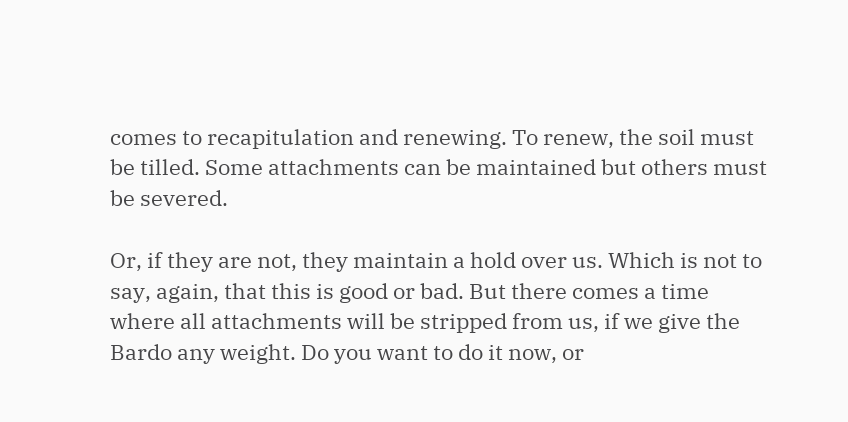comes to recapitulation and renewing. To renew, the soil must be tilled. Some attachments can be maintained but others must be severed.

Or, if they are not, they maintain a hold over us. Which is not to say, again, that this is good or bad. But there comes a time where all attachments will be stripped from us, if we give the Bardo any weight. Do you want to do it now, or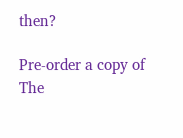then?

Pre-order a copy of The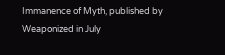Immanence of Myth, published by Weaponized in July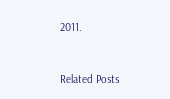2011.


Related Posts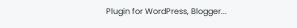Plugin for WordPress, Blogger...